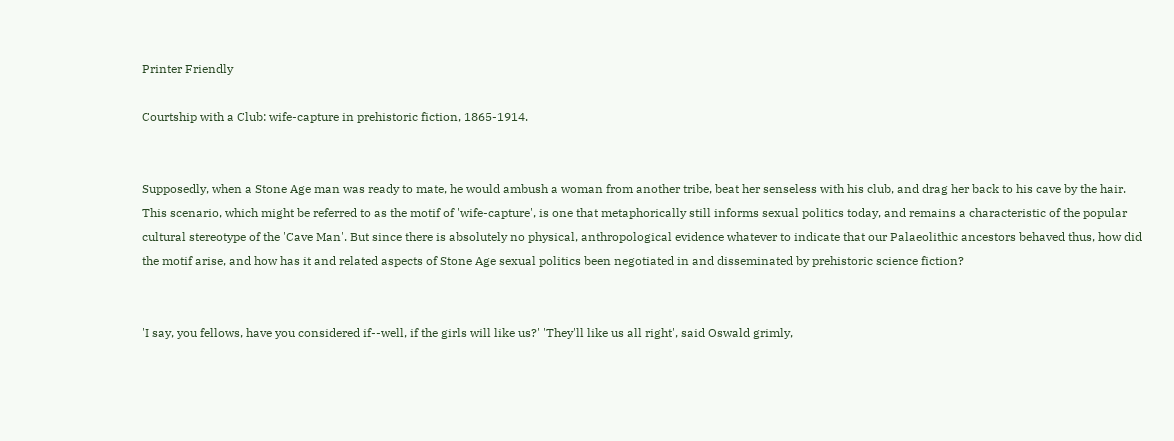Printer Friendly

Courtship with a Club: wife-capture in prehistoric fiction, 1865-1914.


Supposedly, when a Stone Age man was ready to mate, he would ambush a woman from another tribe, beat her senseless with his club, and drag her back to his cave by the hair. This scenario, which might be referred to as the motif of 'wife-capture', is one that metaphorically still informs sexual politics today, and remains a characteristic of the popular cultural stereotype of the 'Cave Man'. But since there is absolutely no physical, anthropological evidence whatever to indicate that our Palaeolithic ancestors behaved thus, how did the motif arise, and how has it and related aspects of Stone Age sexual politics been negotiated in and disseminated by prehistoric science fiction?


'I say, you fellows, have you considered if--well, if the girls will like us?' 'They'll like us all right', said Oswald grimly,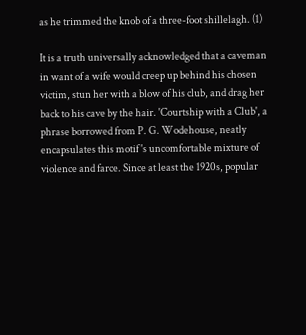as he trimmed the knob of a three-foot shillelagh. (1)

It is a truth universally acknowledged that a caveman in want of a wife would creep up behind his chosen victim, stun her with a blow of his club, and drag her back to his cave by the hair. 'Courtship with a Club', a phrase borrowed from P. G. Wodehouse, neatly encapsulates this motif 's uncomfortable mixture of violence and farce. Since at least the 1920s, popular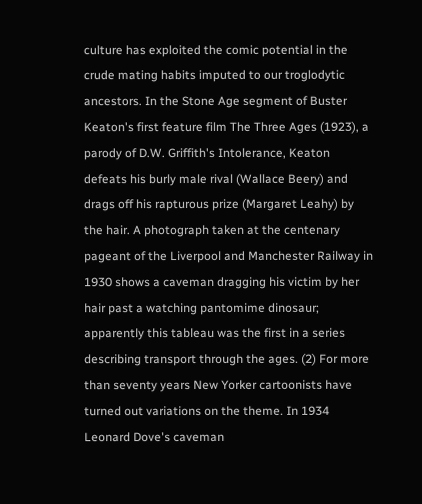culture has exploited the comic potential in the crude mating habits imputed to our troglodytic ancestors. In the Stone Age segment of Buster Keaton's first feature film The Three Ages (1923), a parody of D.W. Griffith's Intolerance, Keaton defeats his burly male rival (Wallace Beery) and drags off his rapturous prize (Margaret Leahy) by the hair. A photograph taken at the centenary pageant of the Liverpool and Manchester Railway in 1930 shows a caveman dragging his victim by her hair past a watching pantomime dinosaur; apparently this tableau was the first in a series describing transport through the ages. (2) For more than seventy years New Yorker cartoonists have turned out variations on the theme. In 1934 Leonard Dove's caveman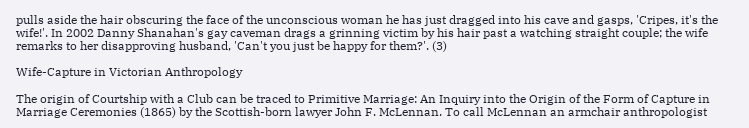pulls aside the hair obscuring the face of the unconscious woman he has just dragged into his cave and gasps, 'Cripes, it's the wife!'. In 2002 Danny Shanahan's gay caveman drags a grinning victim by his hair past a watching straight couple; the wife remarks to her disapproving husband, 'Can't you just be happy for them?'. (3)

Wife-Capture in Victorian Anthropology

The origin of Courtship with a Club can be traced to Primitive Marriage: An Inquiry into the Origin of the Form of Capture in Marriage Ceremonies (1865) by the Scottish-born lawyer John F. McLennan. To call McLennan an armchair anthropologist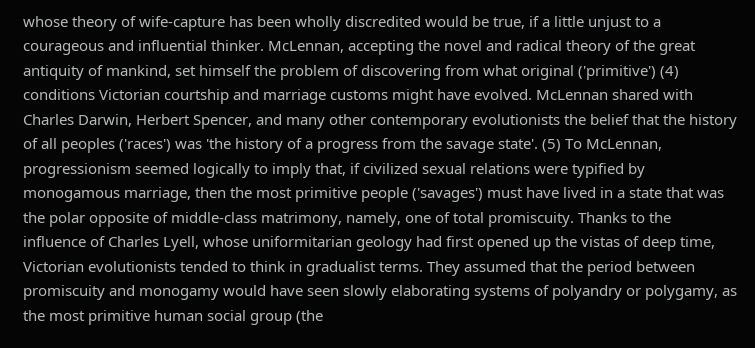whose theory of wife-capture has been wholly discredited would be true, if a little unjust to a courageous and influential thinker. McLennan, accepting the novel and radical theory of the great antiquity of mankind, set himself the problem of discovering from what original ('primitive') (4) conditions Victorian courtship and marriage customs might have evolved. McLennan shared with Charles Darwin, Herbert Spencer, and many other contemporary evolutionists the belief that the history of all peoples ('races') was 'the history of a progress from the savage state'. (5) To McLennan, progressionism seemed logically to imply that, if civilized sexual relations were typified by monogamous marriage, then the most primitive people ('savages') must have lived in a state that was the polar opposite of middle-class matrimony, namely, one of total promiscuity. Thanks to the influence of Charles Lyell, whose uniformitarian geology had first opened up the vistas of deep time, Victorian evolutionists tended to think in gradualist terms. They assumed that the period between promiscuity and monogamy would have seen slowly elaborating systems of polyandry or polygamy, as the most primitive human social group (the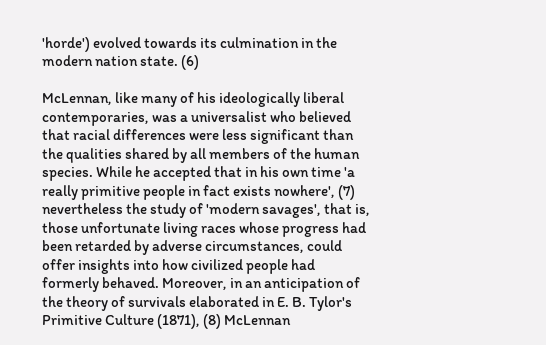'horde') evolved towards its culmination in the modern nation state. (6)

McLennan, like many of his ideologically liberal contemporaries, was a universalist who believed that racial differences were less significant than the qualities shared by all members of the human species. While he accepted that in his own time 'a really primitive people in fact exists nowhere', (7) nevertheless the study of 'modern savages', that is, those unfortunate living races whose progress had been retarded by adverse circumstances, could offer insights into how civilized people had formerly behaved. Moreover, in an anticipation of the theory of survivals elaborated in E. B. Tylor's Primitive Culture (1871), (8) McLennan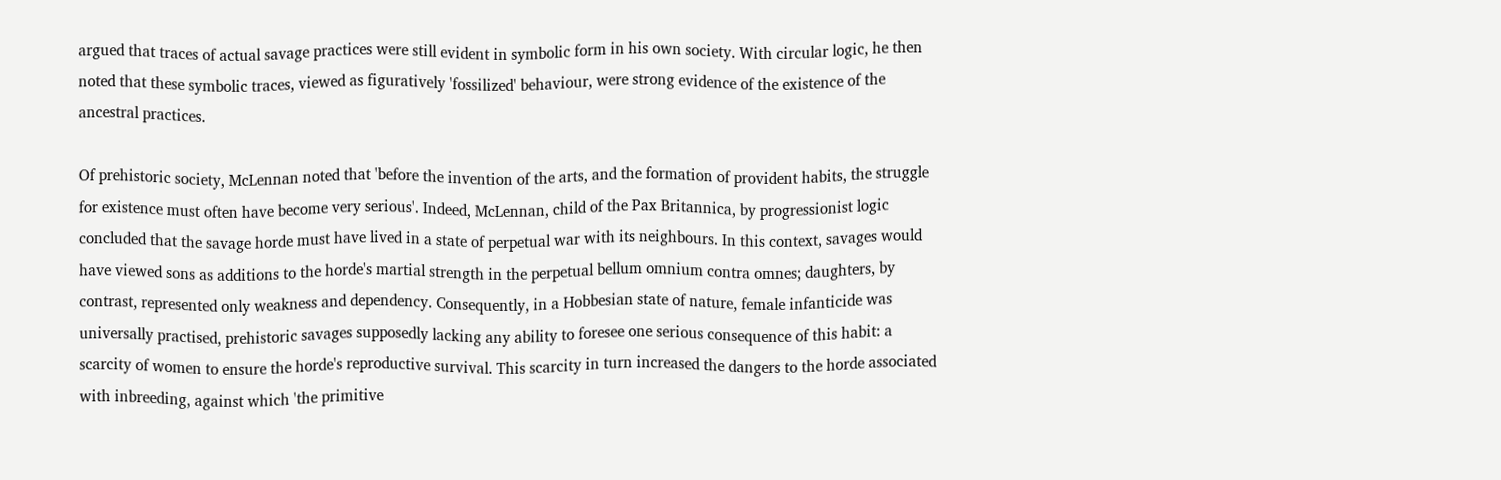argued that traces of actual savage practices were still evident in symbolic form in his own society. With circular logic, he then noted that these symbolic traces, viewed as figuratively 'fossilized' behaviour, were strong evidence of the existence of the ancestral practices.

Of prehistoric society, McLennan noted that 'before the invention of the arts, and the formation of provident habits, the struggle for existence must often have become very serious'. Indeed, McLennan, child of the Pax Britannica, by progressionist logic concluded that the savage horde must have lived in a state of perpetual war with its neighbours. In this context, savages would have viewed sons as additions to the horde's martial strength in the perpetual bellum omnium contra omnes; daughters, by contrast, represented only weakness and dependency. Consequently, in a Hobbesian state of nature, female infanticide was universally practised, prehistoric savages supposedly lacking any ability to foresee one serious consequence of this habit: a scarcity of women to ensure the horde's reproductive survival. This scarcity in turn increased the dangers to the horde associated with inbreeding, against which 'the primitive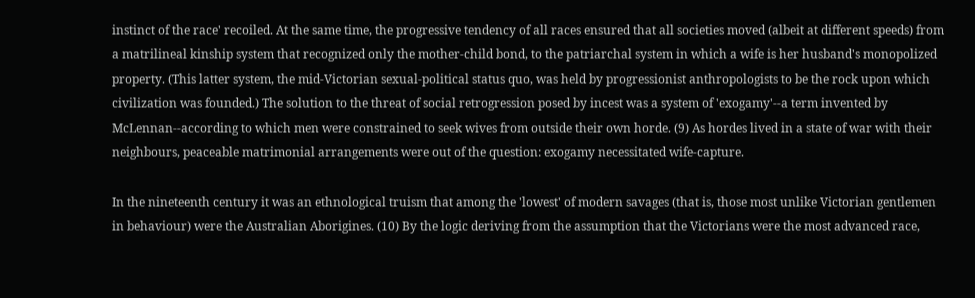instinct of the race' recoiled. At the same time, the progressive tendency of all races ensured that all societies moved (albeit at different speeds) from a matrilineal kinship system that recognized only the mother-child bond, to the patriarchal system in which a wife is her husband's monopolized property. (This latter system, the mid-Victorian sexual-political status quo, was held by progressionist anthropologists to be the rock upon which civilization was founded.) The solution to the threat of social retrogression posed by incest was a system of 'exogamy'--a term invented by McLennan--according to which men were constrained to seek wives from outside their own horde. (9) As hordes lived in a state of war with their neighbours, peaceable matrimonial arrangements were out of the question: exogamy necessitated wife-capture.

In the nineteenth century it was an ethnological truism that among the 'lowest' of modern savages (that is, those most unlike Victorian gentlemen in behaviour) were the Australian Aborigines. (10) By the logic deriving from the assumption that the Victorians were the most advanced race,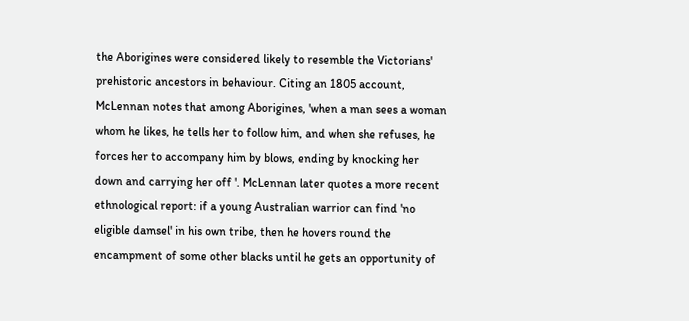the Aborigines were considered likely to resemble the Victorians' prehistoric ancestors in behaviour. Citing an 1805 account, McLennan notes that among Aborigines, 'when a man sees a woman whom he likes, he tells her to follow him, and when she refuses, he forces her to accompany him by blows, ending by knocking her down and carrying her off '. McLennan later quotes a more recent ethnological report: if a young Australian warrior can find 'no eligible damsel' in his own tribe, then he hovers round the encampment of some other blacks until he gets an opportunity of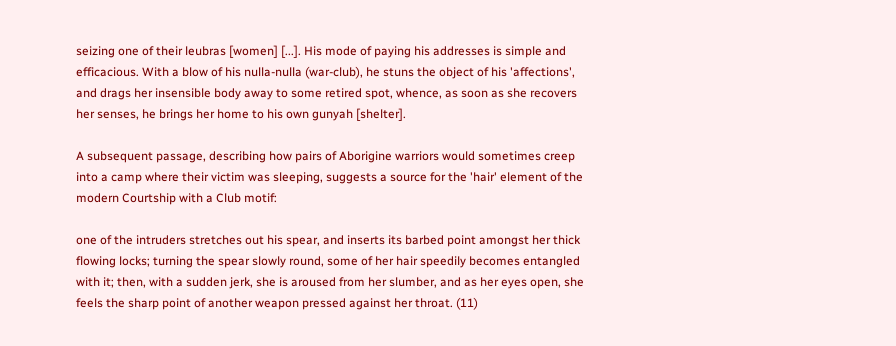seizing one of their leubras [women] [...]. His mode of paying his addresses is simple and efficacious. With a blow of his nulla-nulla (war-club), he stuns the object of his 'affections', and drags her insensible body away to some retired spot, whence, as soon as she recovers her senses, he brings her home to his own gunyah [shelter].

A subsequent passage, describing how pairs of Aborigine warriors would sometimes creep into a camp where their victim was sleeping, suggests a source for the 'hair' element of the modern Courtship with a Club motif:

one of the intruders stretches out his spear, and inserts its barbed point amongst her thick flowing locks; turning the spear slowly round, some of her hair speedily becomes entangled with it; then, with a sudden jerk, she is aroused from her slumber, and as her eyes open, she feels the sharp point of another weapon pressed against her throat. (11)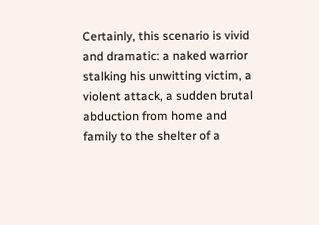Certainly, this scenario is vivid and dramatic: a naked warrior stalking his unwitting victim, a violent attack, a sudden brutal abduction from home and family to the shelter of a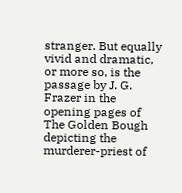stranger. But equally vivid and dramatic, or more so, is the passage by J. G. Frazer in the opening pages of The Golden Bough depicting the murderer-priest of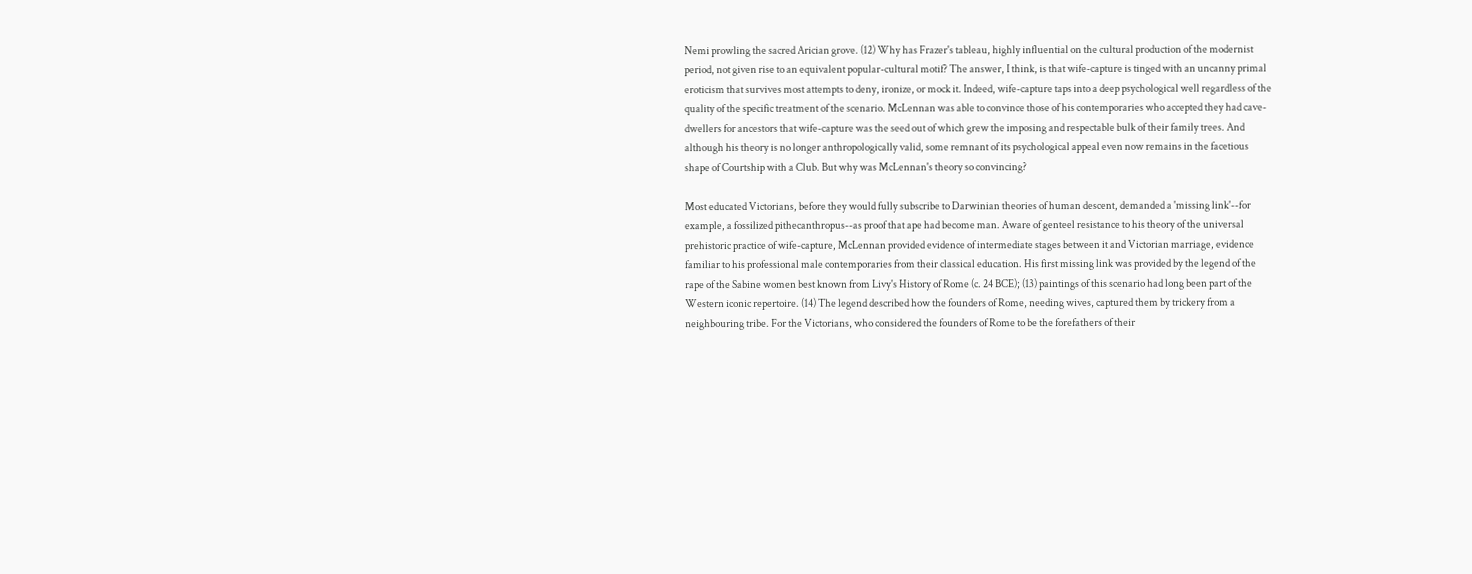Nemi prowling the sacred Arician grove. (12) Why has Frazer's tableau, highly influential on the cultural production of the modernist period, not given rise to an equivalent popular-cultural motif? The answer, I think, is that wife-capture is tinged with an uncanny primal eroticism that survives most attempts to deny, ironize, or mock it. Indeed, wife-capture taps into a deep psychological well regardless of the quality of the specific treatment of the scenario. McLennan was able to convince those of his contemporaries who accepted they had cave-dwellers for ancestors that wife-capture was the seed out of which grew the imposing and respectable bulk of their family trees. And although his theory is no longer anthropologically valid, some remnant of its psychological appeal even now remains in the facetious shape of Courtship with a Club. But why was McLennan's theory so convincing?

Most educated Victorians, before they would fully subscribe to Darwinian theories of human descent, demanded a 'missing link'--for example, a fossilized pithecanthropus--as proof that ape had become man. Aware of genteel resistance to his theory of the universal prehistoric practice of wife-capture, McLennan provided evidence of intermediate stages between it and Victorian marriage, evidence familiar to his professional male contemporaries from their classical education. His first missing link was provided by the legend of the rape of the Sabine women best known from Livy's History of Rome (c. 24 BCE); (13) paintings of this scenario had long been part of the Western iconic repertoire. (14) The legend described how the founders of Rome, needing wives, captured them by trickery from a neighbouring tribe. For the Victorians, who considered the founders of Rome to be the forefathers of their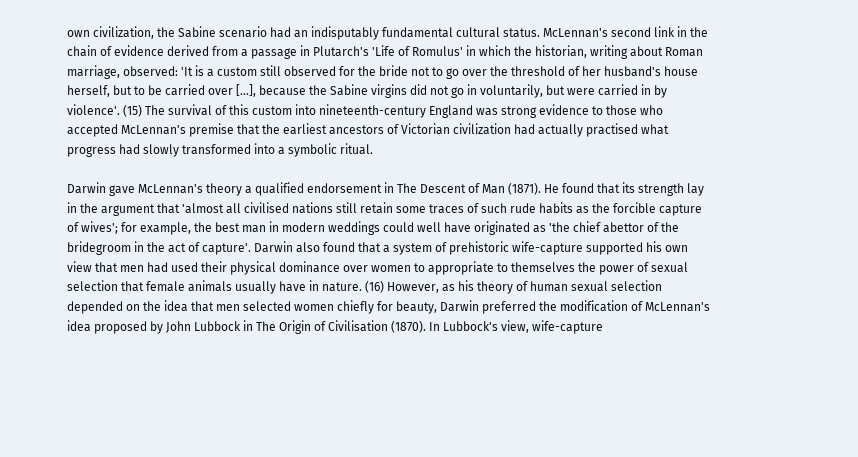own civilization, the Sabine scenario had an indisputably fundamental cultural status. McLennan's second link in the chain of evidence derived from a passage in Plutarch's 'Life of Romulus' in which the historian, writing about Roman marriage, observed: 'It is a custom still observed for the bride not to go over the threshold of her husband's house herself, but to be carried over [...], because the Sabine virgins did not go in voluntarily, but were carried in by violence'. (15) The survival of this custom into nineteenth-century England was strong evidence to those who accepted McLennan's premise that the earliest ancestors of Victorian civilization had actually practised what progress had slowly transformed into a symbolic ritual.

Darwin gave McLennan's theory a qualified endorsement in The Descent of Man (1871). He found that its strength lay in the argument that 'almost all civilised nations still retain some traces of such rude habits as the forcible capture of wives'; for example, the best man in modern weddings could well have originated as 'the chief abettor of the bridegroom in the act of capture'. Darwin also found that a system of prehistoric wife-capture supported his own view that men had used their physical dominance over women to appropriate to themselves the power of sexual selection that female animals usually have in nature. (16) However, as his theory of human sexual selection depended on the idea that men selected women chiefly for beauty, Darwin preferred the modification of McLennan's idea proposed by John Lubbock in The Origin of Civilisation (1870). In Lubbock's view, wife-capture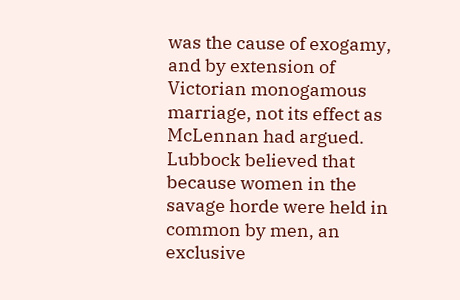was the cause of exogamy, and by extension of Victorian monogamous marriage, not its effect as McLennan had argued. Lubbock believed that because women in the savage horde were held in common by men, an exclusive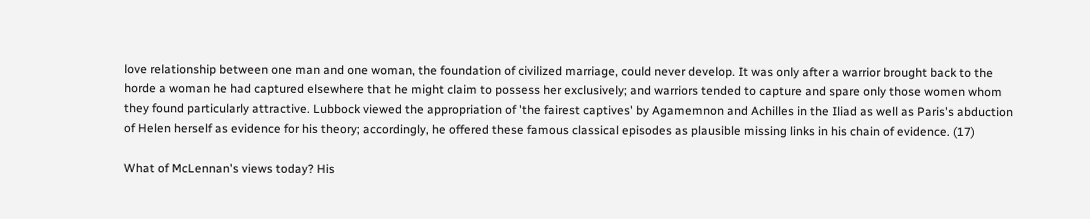love relationship between one man and one woman, the foundation of civilized marriage, could never develop. It was only after a warrior brought back to the horde a woman he had captured elsewhere that he might claim to possess her exclusively; and warriors tended to capture and spare only those women whom they found particularly attractive. Lubbock viewed the appropriation of 'the fairest captives' by Agamemnon and Achilles in the Iliad as well as Paris's abduction of Helen herself as evidence for his theory; accordingly, he offered these famous classical episodes as plausible missing links in his chain of evidence. (17)

What of McLennan's views today? His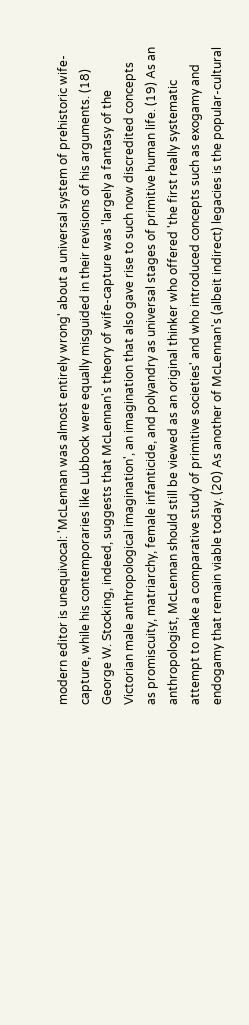modern editor is unequivocal: 'McLennan was almost entirely wrong' about a universal system of prehistoric wife-capture, while his contemporaries like Lubbock were equally misguided in their revisions of his arguments. (18) George W. Stocking, indeed, suggests that McLennan's theory of wife-capture was 'largely a fantasy of the Victorian male anthropological imagination', an imagination that also gave rise to such now discredited concepts as promiscuity, matriarchy, female infanticide, and polyandry as universal stages of primitive human life. (19) As an anthropologist, McLennan should still be viewed as an original thinker who offered 'the first really systematic attempt to make a comparative study of primitive societies' and who introduced concepts such as exogamy and endogamy that remain viable today. (20) As another of McLennan's (albeit indirect) legacies is the popular-cultural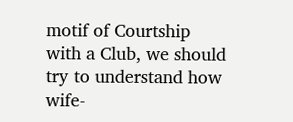motif of Courtship with a Club, we should try to understand how wife-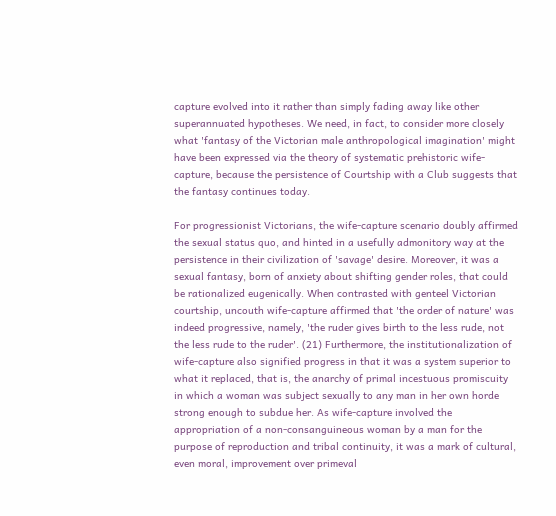capture evolved into it rather than simply fading away like other superannuated hypotheses. We need, in fact, to consider more closely what 'fantasy of the Victorian male anthropological imagination' might have been expressed via the theory of systematic prehistoric wife-capture, because the persistence of Courtship with a Club suggests that the fantasy continues today.

For progressionist Victorians, the wife-capture scenario doubly affirmed the sexual status quo, and hinted in a usefully admonitory way at the persistence in their civilization of 'savage' desire. Moreover, it was a sexual fantasy, born of anxiety about shifting gender roles, that could be rationalized eugenically. When contrasted with genteel Victorian courtship, uncouth wife-capture affirmed that 'the order of nature' was indeed progressive, namely, 'the ruder gives birth to the less rude, not the less rude to the ruder'. (21) Furthermore, the institutionalization of wife-capture also signified progress in that it was a system superior to what it replaced, that is, the anarchy of primal incestuous promiscuity in which a woman was subject sexually to any man in her own horde strong enough to subdue her. As wife-capture involved the appropriation of a non-consanguineous woman by a man for the purpose of reproduction and tribal continuity, it was a mark of cultural, even moral, improvement over primeval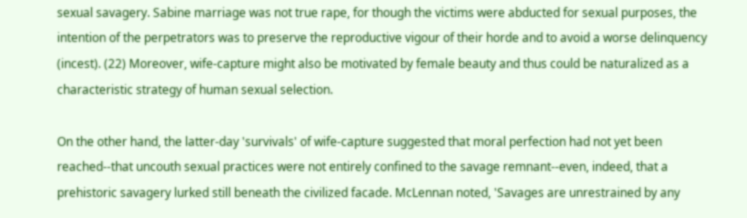sexual savagery. Sabine marriage was not true rape, for though the victims were abducted for sexual purposes, the intention of the perpetrators was to preserve the reproductive vigour of their horde and to avoid a worse delinquency (incest). (22) Moreover, wife-capture might also be motivated by female beauty and thus could be naturalized as a characteristic strategy of human sexual selection.

On the other hand, the latter-day 'survivals' of wife-capture suggested that moral perfection had not yet been reached--that uncouth sexual practices were not entirely confined to the savage remnant--even, indeed, that a prehistoric savagery lurked still beneath the civilized facade. McLennan noted, 'Savages are unrestrained by any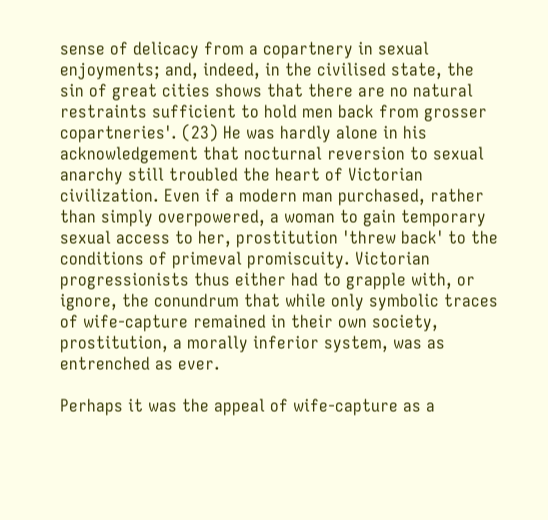sense of delicacy from a copartnery in sexual enjoyments; and, indeed, in the civilised state, the sin of great cities shows that there are no natural restraints sufficient to hold men back from grosser copartneries'. (23) He was hardly alone in his acknowledgement that nocturnal reversion to sexual anarchy still troubled the heart of Victorian civilization. Even if a modern man purchased, rather than simply overpowered, a woman to gain temporary sexual access to her, prostitution 'threw back' to the conditions of primeval promiscuity. Victorian progressionists thus either had to grapple with, or ignore, the conundrum that while only symbolic traces of wife-capture remained in their own society, prostitution, a morally inferior system, was as entrenched as ever.

Perhaps it was the appeal of wife-capture as a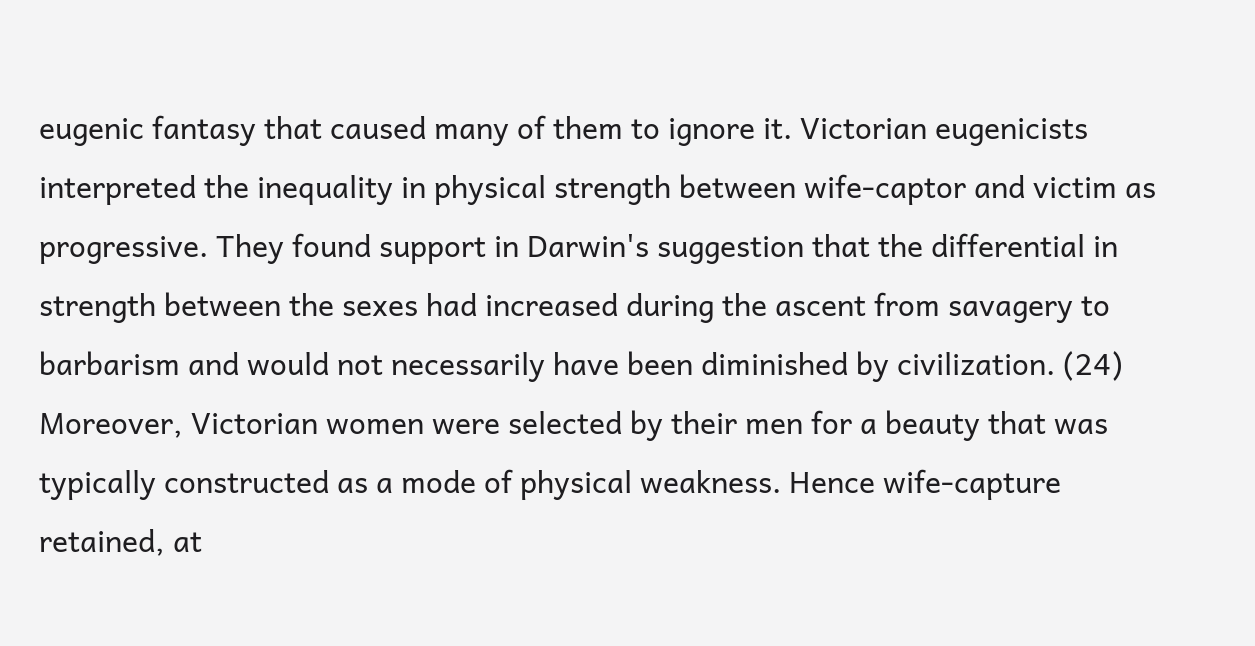eugenic fantasy that caused many of them to ignore it. Victorian eugenicists interpreted the inequality in physical strength between wife-captor and victim as progressive. They found support in Darwin's suggestion that the differential in strength between the sexes had increased during the ascent from savagery to barbarism and would not necessarily have been diminished by civilization. (24) Moreover, Victorian women were selected by their men for a beauty that was typically constructed as a mode of physical weakness. Hence wife-capture retained, at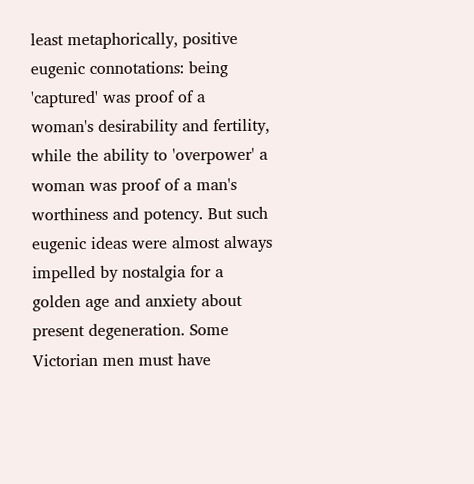least metaphorically, positive eugenic connotations: being 'captured' was proof of a woman's desirability and fertility, while the ability to 'overpower' a woman was proof of a man's worthiness and potency. But such eugenic ideas were almost always impelled by nostalgia for a golden age and anxiety about present degeneration. Some Victorian men must have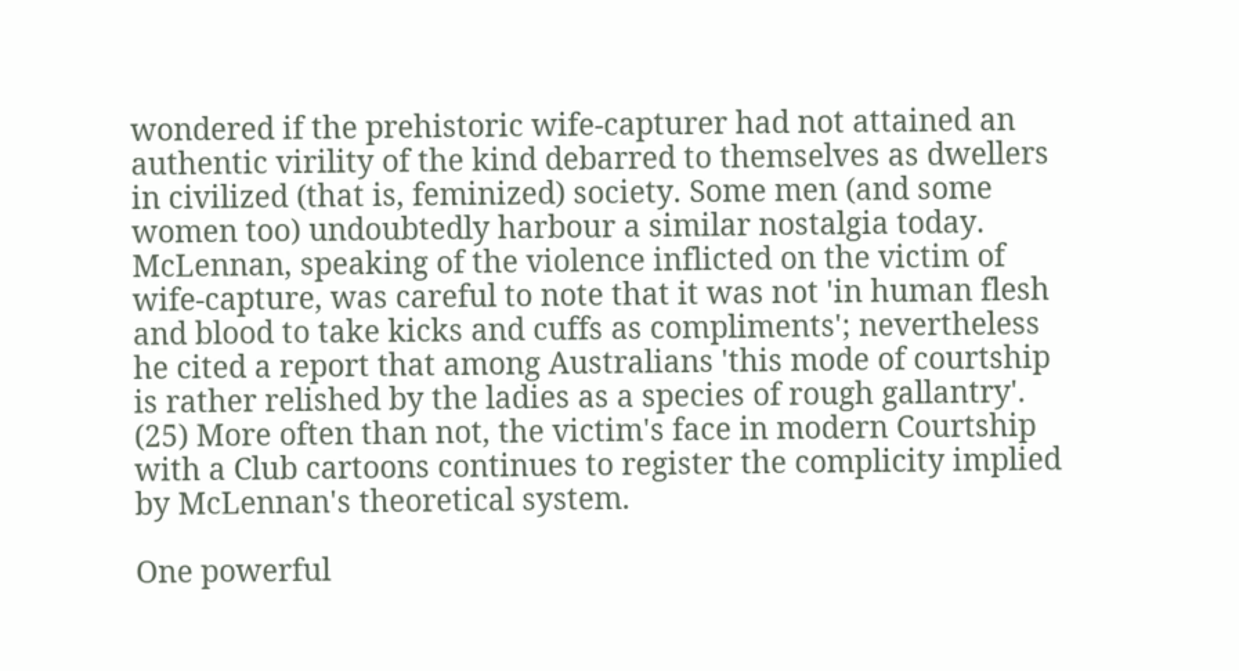wondered if the prehistoric wife-capturer had not attained an authentic virility of the kind debarred to themselves as dwellers in civilized (that is, feminized) society. Some men (and some women too) undoubtedly harbour a similar nostalgia today. McLennan, speaking of the violence inflicted on the victim of wife-capture, was careful to note that it was not 'in human flesh and blood to take kicks and cuffs as compliments'; nevertheless he cited a report that among Australians 'this mode of courtship is rather relished by the ladies as a species of rough gallantry'. (25) More often than not, the victim's face in modern Courtship with a Club cartoons continues to register the complicity implied by McLennan's theoretical system.

One powerful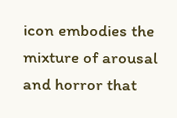icon embodies the mixture of arousal and horror that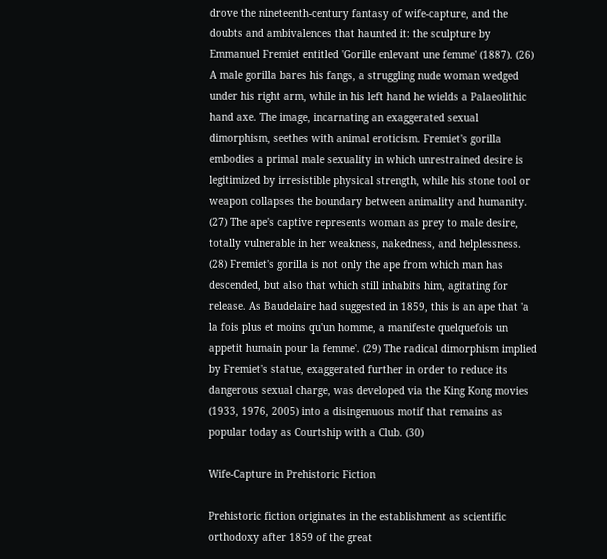drove the nineteenth-century fantasy of wife-capture, and the doubts and ambivalences that haunted it: the sculpture by Emmanuel Fremiet entitled 'Gorille enlevant une femme' (1887). (26) A male gorilla bares his fangs, a struggling nude woman wedged under his right arm, while in his left hand he wields a Palaeolithic hand axe. The image, incarnating an exaggerated sexual dimorphism, seethes with animal eroticism. Fremiet's gorilla embodies a primal male sexuality in which unrestrained desire is legitimized by irresistible physical strength, while his stone tool or weapon collapses the boundary between animality and humanity. (27) The ape's captive represents woman as prey to male desire, totally vulnerable in her weakness, nakedness, and helplessness. (28) Fremiet's gorilla is not only the ape from which man has descended, but also that which still inhabits him, agitating for release. As Baudelaire had suggested in 1859, this is an ape that 'a la fois plus et moins qu'un homme, a manifeste quelquefois un appetit humain pour la femme'. (29) The radical dimorphism implied by Fremiet's statue, exaggerated further in order to reduce its dangerous sexual charge, was developed via the King Kong movies (1933, 1976, 2005) into a disingenuous motif that remains as popular today as Courtship with a Club. (30)

Wife-Capture in Prehistoric Fiction

Prehistoric fiction originates in the establishment as scientific orthodoxy after 1859 of the great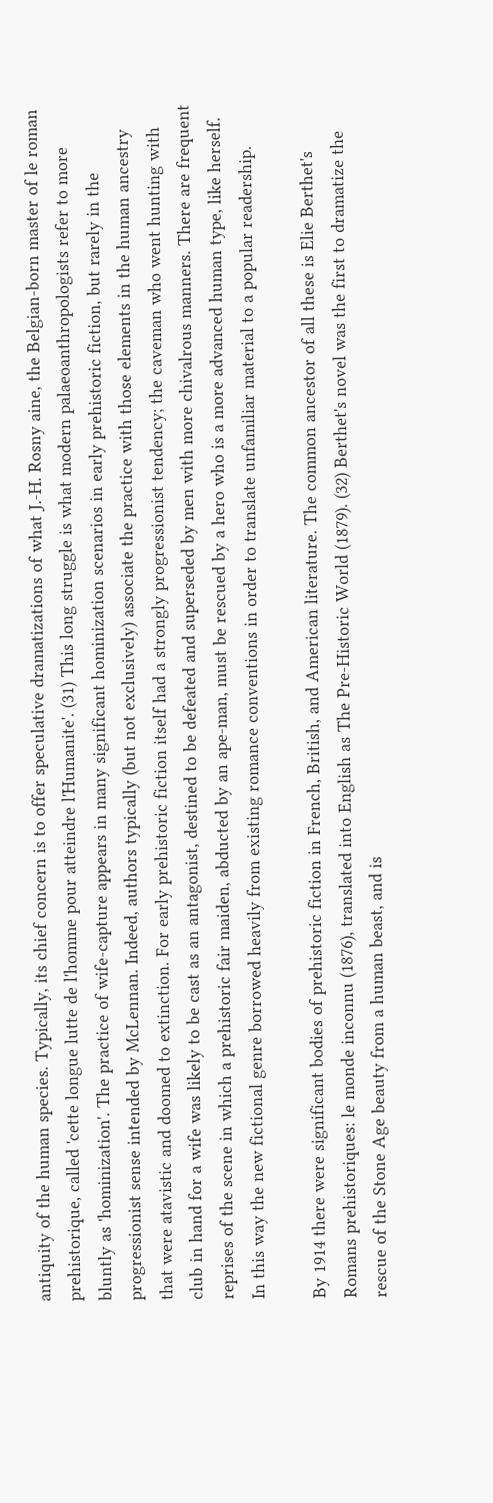antiquity of the human species. Typically, its chief concern is to offer speculative dramatizations of what J.-H. Rosny aine, the Belgian-born master of le roman prehistorique, called 'cette longue lutte de l'homme pour atteindre l'Humanite'. (31) This long struggle is what modern palaeoanthropologists refer to more bluntly as 'hominization'. The practice of wife-capture appears in many significant hominization scenarios in early prehistoric fiction, but rarely in the progressionist sense intended by McLennan. Indeed, authors typically (but not exclusively) associate the practice with those elements in the human ancestry that were atavistic and doomed to extinction. For early prehistoric fiction itself had a strongly progressionist tendency; the caveman who went hunting with club in hand for a wife was likely to be cast as an antagonist, destined to be defeated and superseded by men with more chivalrous manners. There are frequent reprises of the scene in which a prehistoric fair maiden, abducted by an ape-man, must be rescued by a hero who is a more advanced human type, like herself. In this way the new fictional genre borrowed heavily from existing romance conventions in order to translate unfamiliar material to a popular readership.

By 1914 there were significant bodies of prehistoric fiction in French, British, and American literature. The common ancestor of all these is Elie Berthet's Romans prehistoriques: le monde inconnu (1876), translated into English as The Pre-Historic World (1879). (32) Berthet's novel was the first to dramatize the rescue of the Stone Age beauty from a human beast, and is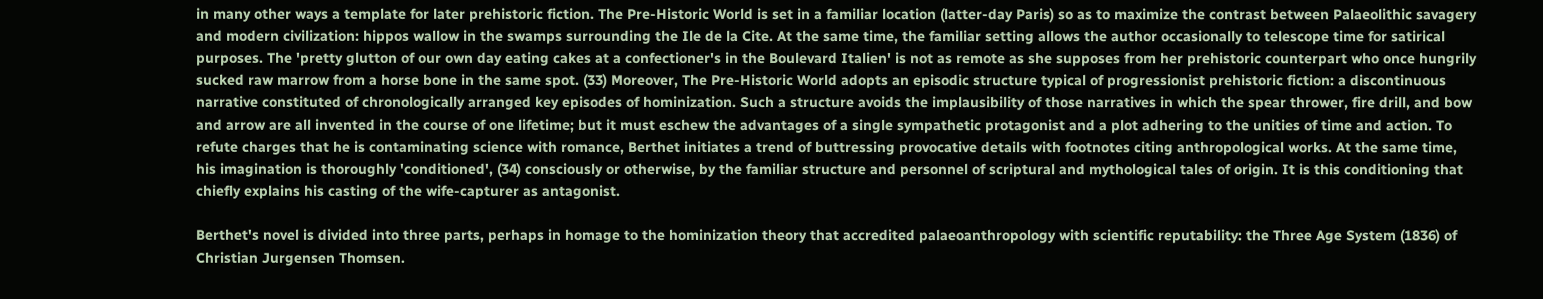in many other ways a template for later prehistoric fiction. The Pre-Historic World is set in a familiar location (latter-day Paris) so as to maximize the contrast between Palaeolithic savagery and modern civilization: hippos wallow in the swamps surrounding the Ile de la Cite. At the same time, the familiar setting allows the author occasionally to telescope time for satirical purposes. The 'pretty glutton of our own day eating cakes at a confectioner's in the Boulevard Italien' is not as remote as she supposes from her prehistoric counterpart who once hungrily sucked raw marrow from a horse bone in the same spot. (33) Moreover, The Pre-Historic World adopts an episodic structure typical of progressionist prehistoric fiction: a discontinuous narrative constituted of chronologically arranged key episodes of hominization. Such a structure avoids the implausibility of those narratives in which the spear thrower, fire drill, and bow and arrow are all invented in the course of one lifetime; but it must eschew the advantages of a single sympathetic protagonist and a plot adhering to the unities of time and action. To refute charges that he is contaminating science with romance, Berthet initiates a trend of buttressing provocative details with footnotes citing anthropological works. At the same time, his imagination is thoroughly 'conditioned', (34) consciously or otherwise, by the familiar structure and personnel of scriptural and mythological tales of origin. It is this conditioning that chiefly explains his casting of the wife-capturer as antagonist.

Berthet's novel is divided into three parts, perhaps in homage to the hominization theory that accredited palaeoanthropology with scientific reputability: the Three Age System (1836) of Christian Jurgensen Thomsen.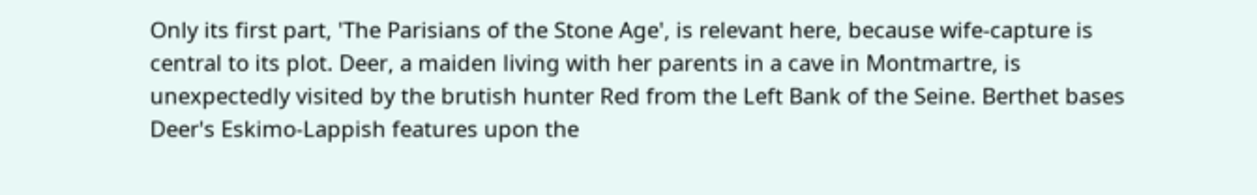Only its first part, 'The Parisians of the Stone Age', is relevant here, because wife-capture is central to its plot. Deer, a maiden living with her parents in a cave in Montmartre, is unexpectedly visited by the brutish hunter Red from the Left Bank of the Seine. Berthet bases Deer's Eskimo-Lappish features upon the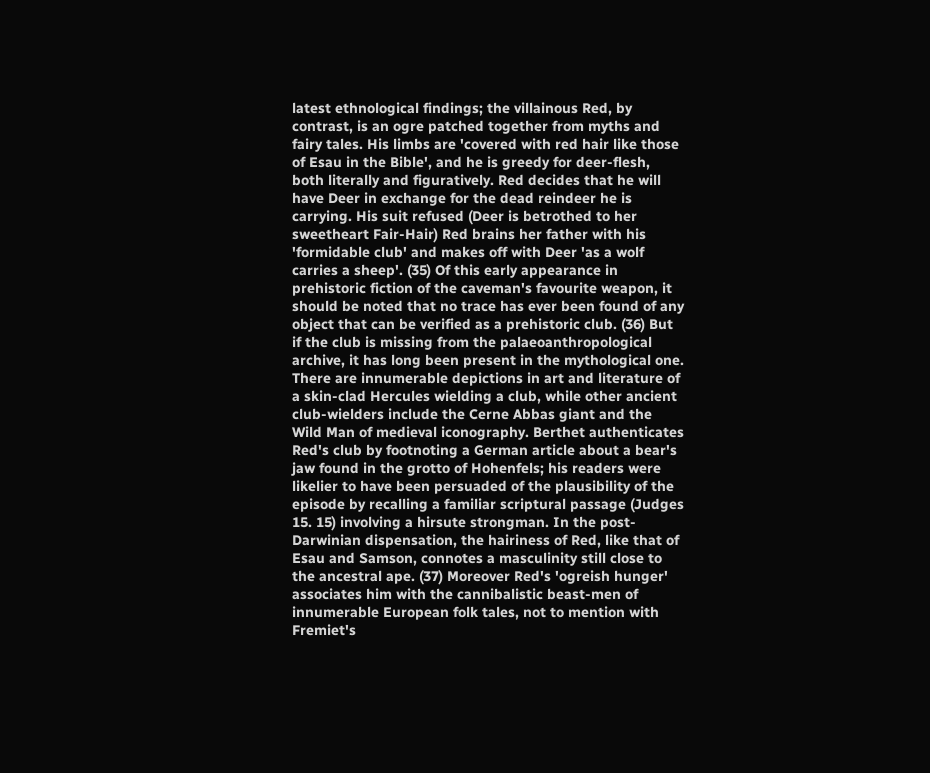latest ethnological findings; the villainous Red, by contrast, is an ogre patched together from myths and fairy tales. His limbs are 'covered with red hair like those of Esau in the Bible', and he is greedy for deer-flesh, both literally and figuratively. Red decides that he will have Deer in exchange for the dead reindeer he is carrying. His suit refused (Deer is betrothed to her sweetheart Fair-Hair) Red brains her father with his 'formidable club' and makes off with Deer 'as a wolf carries a sheep'. (35) Of this early appearance in prehistoric fiction of the caveman's favourite weapon, it should be noted that no trace has ever been found of any object that can be verified as a prehistoric club. (36) But if the club is missing from the palaeoanthropological archive, it has long been present in the mythological one. There are innumerable depictions in art and literature of a skin-clad Hercules wielding a club, while other ancient club-wielders include the Cerne Abbas giant and the Wild Man of medieval iconography. Berthet authenticates Red's club by footnoting a German article about a bear's jaw found in the grotto of Hohenfels; his readers were likelier to have been persuaded of the plausibility of the episode by recalling a familiar scriptural passage (Judges 15. 15) involving a hirsute strongman. In the post-Darwinian dispensation, the hairiness of Red, like that of Esau and Samson, connotes a masculinity still close to the ancestral ape. (37) Moreover Red's 'ogreish hunger' associates him with the cannibalistic beast-men of innumerable European folk tales, not to mention with Fremiet's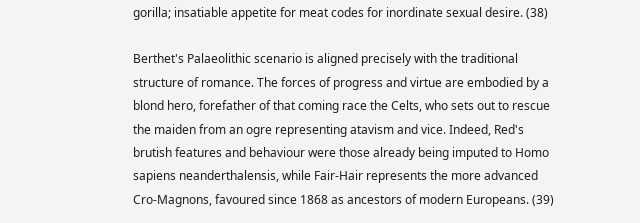gorilla; insatiable appetite for meat codes for inordinate sexual desire. (38)

Berthet's Palaeolithic scenario is aligned precisely with the traditional structure of romance. The forces of progress and virtue are embodied by a blond hero, forefather of that coming race the Celts, who sets out to rescue the maiden from an ogre representing atavism and vice. Indeed, Red's brutish features and behaviour were those already being imputed to Homo sapiens neanderthalensis, while Fair-Hair represents the more advanced Cro-Magnons, favoured since 1868 as ancestors of modern Europeans. (39)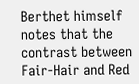Berthet himself notes that the contrast between Fair-Hair and Red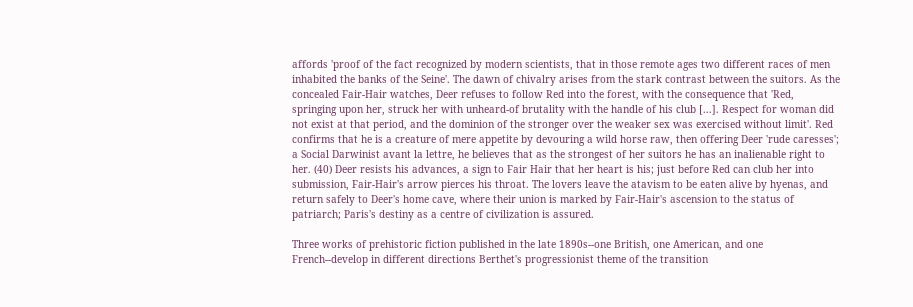affords 'proof of the fact recognized by modern scientists, that in those remote ages two different races of men inhabited the banks of the Seine'. The dawn of chivalry arises from the stark contrast between the suitors. As the concealed Fair-Hair watches, Deer refuses to follow Red into the forest, with the consequence that 'Red, springing upon her, struck her with unheard-of brutality with the handle of his club [...]. Respect for woman did not exist at that period, and the dominion of the stronger over the weaker sex was exercised without limit'. Red confirms that he is a creature of mere appetite by devouring a wild horse raw, then offering Deer 'rude caresses'; a Social Darwinist avant la lettre, he believes that as the strongest of her suitors he has an inalienable right to her. (40) Deer resists his advances, a sign to Fair Hair that her heart is his; just before Red can club her into submission, Fair-Hair's arrow pierces his throat. The lovers leave the atavism to be eaten alive by hyenas, and return safely to Deer's home cave, where their union is marked by Fair-Hair's ascension to the status of patriarch; Paris's destiny as a centre of civilization is assured.

Three works of prehistoric fiction published in the late 1890s--one British, one American, and one French--develop in different directions Berthet's progressionist theme of the transition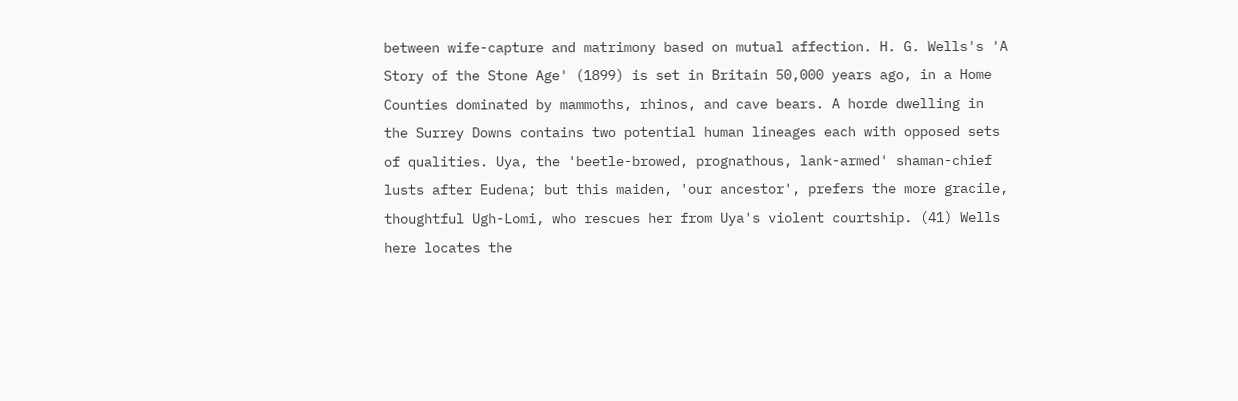between wife-capture and matrimony based on mutual affection. H. G. Wells's 'A Story of the Stone Age' (1899) is set in Britain 50,000 years ago, in a Home Counties dominated by mammoths, rhinos, and cave bears. A horde dwelling in the Surrey Downs contains two potential human lineages each with opposed sets of qualities. Uya, the 'beetle-browed, prognathous, lank-armed' shaman-chief lusts after Eudena; but this maiden, 'our ancestor', prefers the more gracile, thoughtful Ugh-Lomi, who rescues her from Uya's violent courtship. (41) Wells here locates the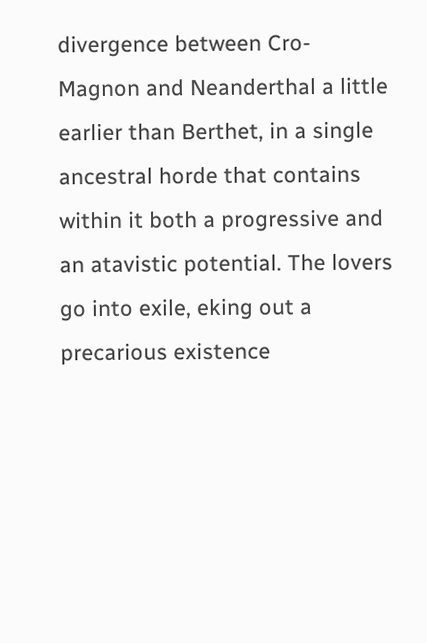divergence between Cro-Magnon and Neanderthal a little earlier than Berthet, in a single ancestral horde that contains within it both a progressive and an atavistic potential. The lovers go into exile, eking out a precarious existence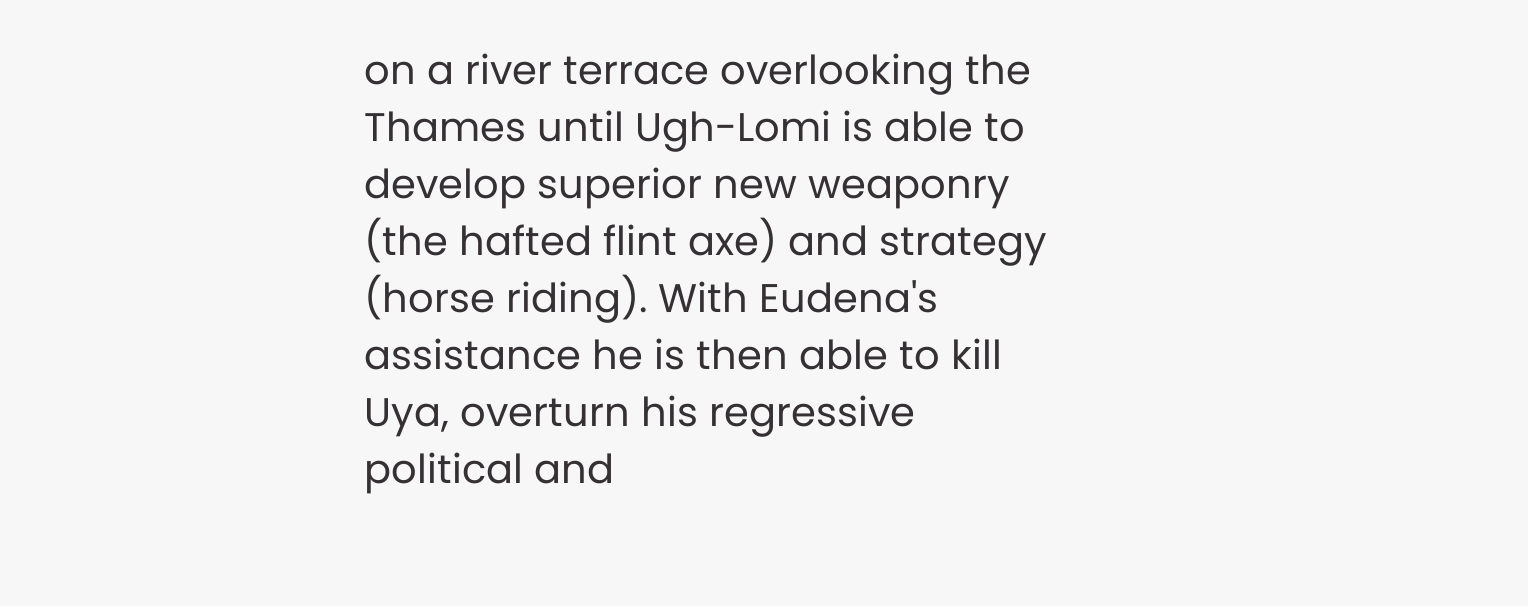on a river terrace overlooking the Thames until Ugh-Lomi is able to develop superior new weaponry (the hafted flint axe) and strategy (horse riding). With Eudena's assistance he is then able to kill Uya, overturn his regressive political and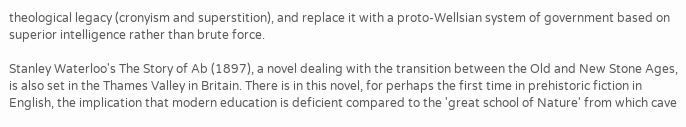theological legacy (cronyism and superstition), and replace it with a proto-Wellsian system of government based on superior intelligence rather than brute force.

Stanley Waterloo's The Story of Ab (1897), a novel dealing with the transition between the Old and New Stone Ages, is also set in the Thames Valley in Britain. There is in this novel, for perhaps the first time in prehistoric fiction in English, the implication that modern education is deficient compared to the 'great school of Nature' from which cave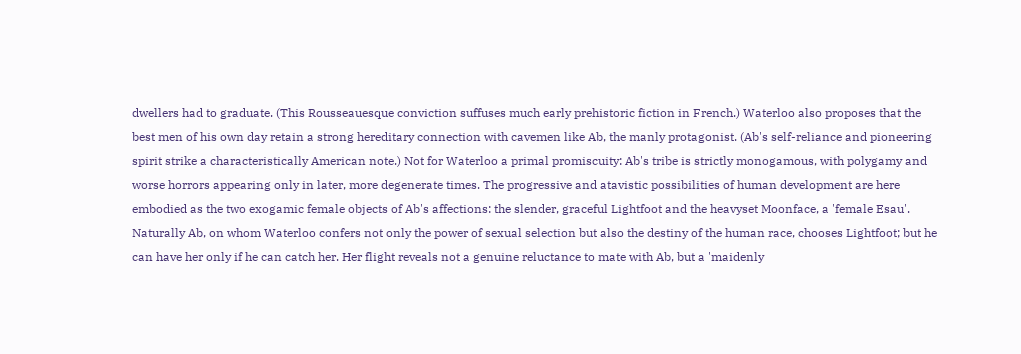dwellers had to graduate. (This Rousseauesque conviction suffuses much early prehistoric fiction in French.) Waterloo also proposes that the best men of his own day retain a strong hereditary connection with cavemen like Ab, the manly protagonist. (Ab's self-reliance and pioneering spirit strike a characteristically American note.) Not for Waterloo a primal promiscuity: Ab's tribe is strictly monogamous, with polygamy and worse horrors appearing only in later, more degenerate times. The progressive and atavistic possibilities of human development are here embodied as the two exogamic female objects of Ab's affections: the slender, graceful Lightfoot and the heavyset Moonface, a 'female Esau'. Naturally Ab, on whom Waterloo confers not only the power of sexual selection but also the destiny of the human race, chooses Lightfoot; but he can have her only if he can catch her. Her flight reveals not a genuine reluctance to mate with Ab, but a 'maidenly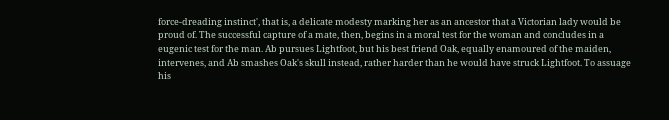force-dreading instinct', that is, a delicate modesty marking her as an ancestor that a Victorian lady would be proud of. The successful capture of a mate, then, begins in a moral test for the woman and concludes in a eugenic test for the man. Ab pursues Lightfoot, but his best friend Oak, equally enamoured of the maiden, intervenes, and Ab smashes Oak's skull instead, rather harder than he would have struck Lightfoot. To assuage his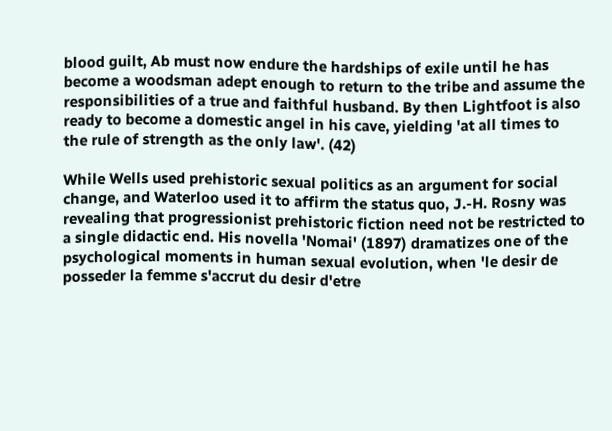blood guilt, Ab must now endure the hardships of exile until he has become a woodsman adept enough to return to the tribe and assume the responsibilities of a true and faithful husband. By then Lightfoot is also ready to become a domestic angel in his cave, yielding 'at all times to the rule of strength as the only law'. (42)

While Wells used prehistoric sexual politics as an argument for social change, and Waterloo used it to affirm the status quo, J.-H. Rosny was revealing that progressionist prehistoric fiction need not be restricted to a single didactic end. His novella 'Nomai' (1897) dramatizes one of the psychological moments in human sexual evolution, when 'le desir de posseder la femme s'accrut du desir d'etre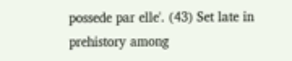possede par elle'. (43) Set late in prehistory among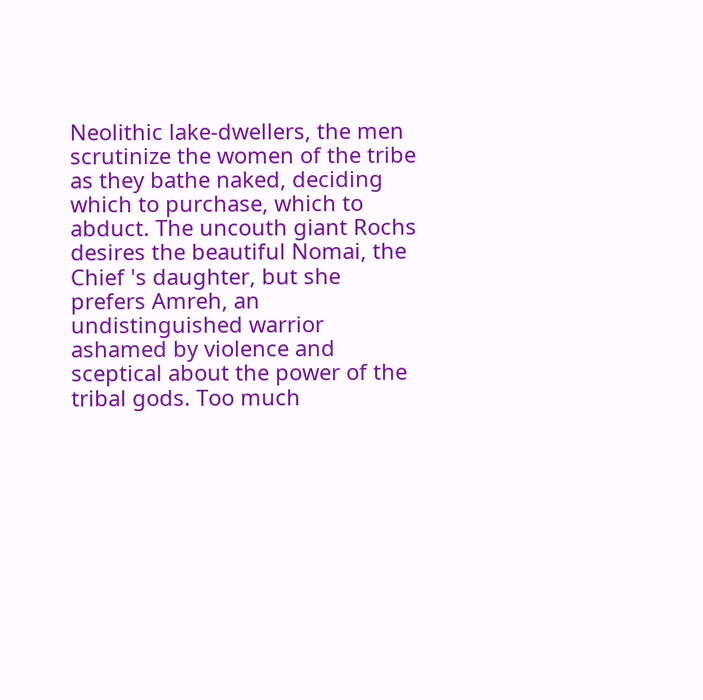Neolithic lake-dwellers, the men scrutinize the women of the tribe as they bathe naked, deciding which to purchase, which to abduct. The uncouth giant Rochs desires the beautiful Nomai, the Chief 's daughter, but she prefers Amreh, an undistinguished warrior ashamed by violence and sceptical about the power of the tribal gods. Too much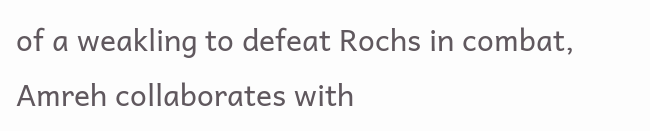of a weakling to defeat Rochs in combat, Amreh collaborates with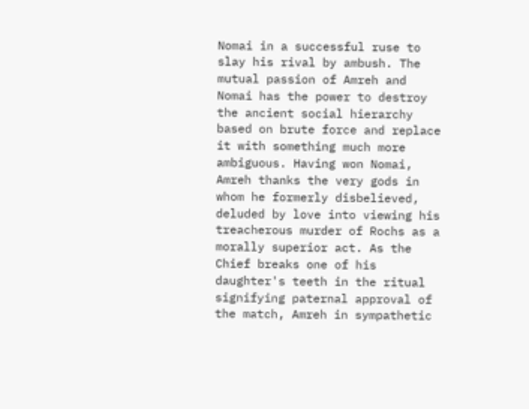Nomai in a successful ruse to slay his rival by ambush. The mutual passion of Amreh and Nomai has the power to destroy the ancient social hierarchy based on brute force and replace it with something much more ambiguous. Having won Nomai, Amreh thanks the very gods in whom he formerly disbelieved, deluded by love into viewing his treacherous murder of Rochs as a morally superior act. As the Chief breaks one of his daughter's teeth in the ritual signifying paternal approval of the match, Amreh in sympathetic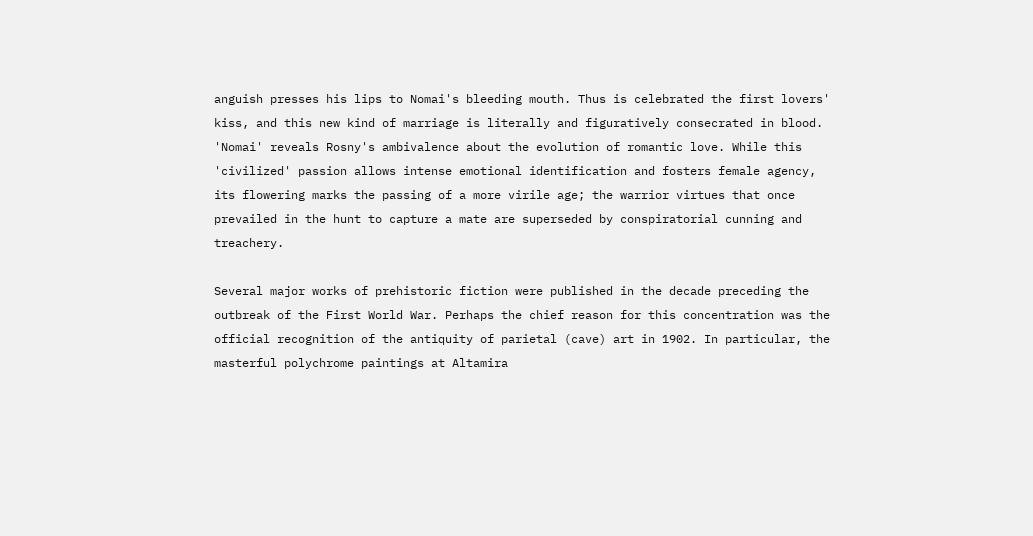anguish presses his lips to Nomai's bleeding mouth. Thus is celebrated the first lovers' kiss, and this new kind of marriage is literally and figuratively consecrated in blood. 'Nomai' reveals Rosny's ambivalence about the evolution of romantic love. While this 'civilized' passion allows intense emotional identification and fosters female agency, its flowering marks the passing of a more virile age; the warrior virtues that once prevailed in the hunt to capture a mate are superseded by conspiratorial cunning and treachery.

Several major works of prehistoric fiction were published in the decade preceding the outbreak of the First World War. Perhaps the chief reason for this concentration was the official recognition of the antiquity of parietal (cave) art in 1902. In particular, the masterful polychrome paintings at Altamira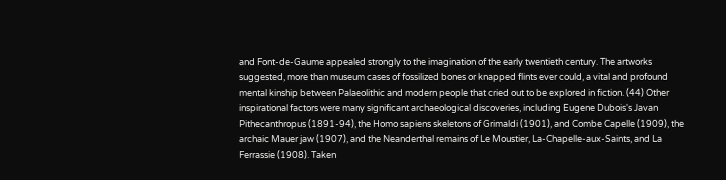and Font-de-Gaume appealed strongly to the imagination of the early twentieth century. The artworks suggested, more than museum cases of fossilized bones or knapped flints ever could, a vital and profound mental kinship between Palaeolithic and modern people that cried out to be explored in fiction. (44) Other inspirational factors were many significant archaeological discoveries, including Eugene Dubois's Javan Pithecanthropus (1891-94), the Homo sapiens skeletons of Grimaldi (1901), and Combe Capelle (1909), the archaic Mauer jaw (1907), and the Neanderthal remains of Le Moustier, La-Chapelle-aux-Saints, and La Ferrassie (1908). Taken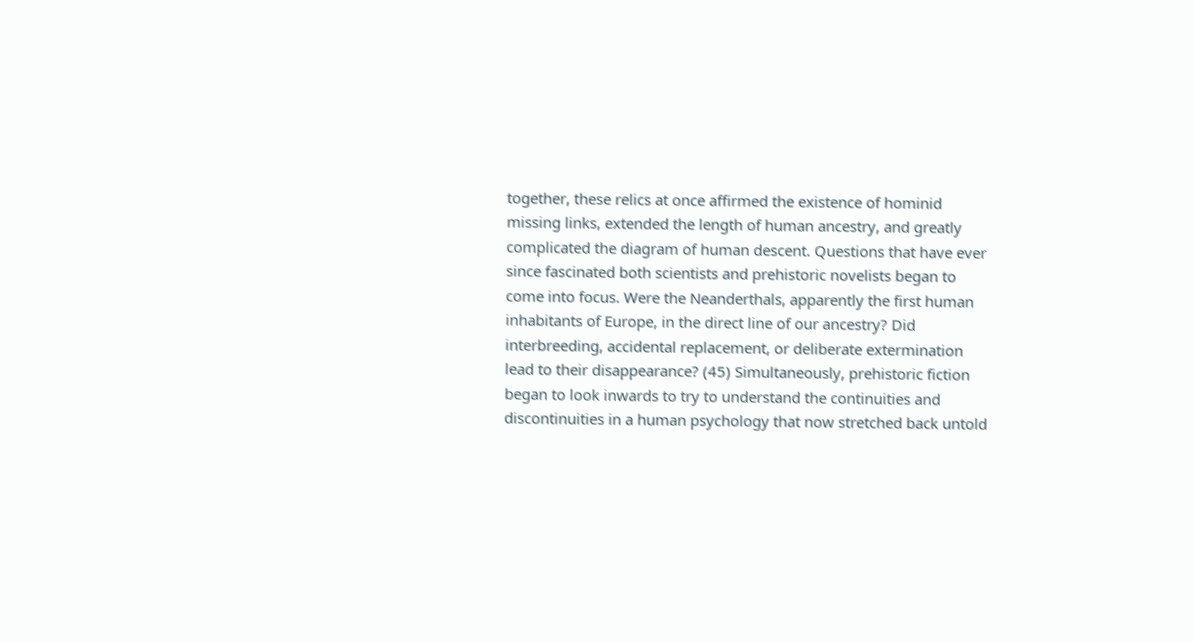together, these relics at once affirmed the existence of hominid missing links, extended the length of human ancestry, and greatly complicated the diagram of human descent. Questions that have ever since fascinated both scientists and prehistoric novelists began to come into focus. Were the Neanderthals, apparently the first human inhabitants of Europe, in the direct line of our ancestry? Did interbreeding, accidental replacement, or deliberate extermination lead to their disappearance? (45) Simultaneously, prehistoric fiction began to look inwards to try to understand the continuities and discontinuities in a human psychology that now stretched back untold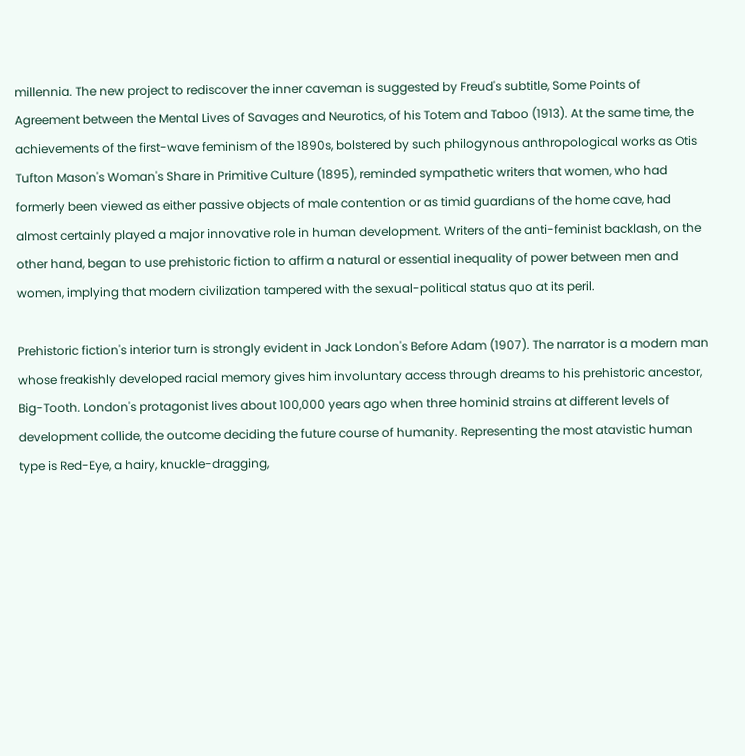millennia. The new project to rediscover the inner caveman is suggested by Freud's subtitle, Some Points of Agreement between the Mental Lives of Savages and Neurotics, of his Totem and Taboo (1913). At the same time, the achievements of the first-wave feminism of the 1890s, bolstered by such philogynous anthropological works as Otis Tufton Mason's Woman's Share in Primitive Culture (1895), reminded sympathetic writers that women, who had formerly been viewed as either passive objects of male contention or as timid guardians of the home cave, had almost certainly played a major innovative role in human development. Writers of the anti-feminist backlash, on the other hand, began to use prehistoric fiction to affirm a natural or essential inequality of power between men and women, implying that modern civilization tampered with the sexual-political status quo at its peril.

Prehistoric fiction's interior turn is strongly evident in Jack London's Before Adam (1907). The narrator is a modern man whose freakishly developed racial memory gives him involuntary access through dreams to his prehistoric ancestor, Big-Tooth. London's protagonist lives about 100,000 years ago when three hominid strains at different levels of development collide, the outcome deciding the future course of humanity. Representing the most atavistic human type is Red-Eye, a hairy, knuckle-dragging,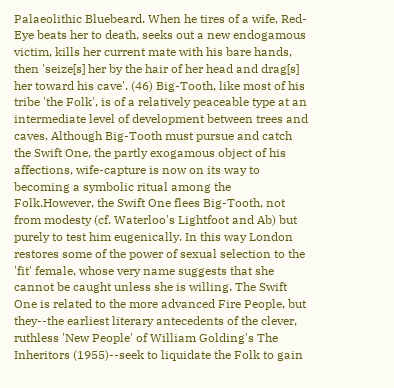Palaeolithic Bluebeard. When he tires of a wife, Red-Eye beats her to death, seeks out a new endogamous victim, kills her current mate with his bare hands, then 'seize[s] her by the hair of her head and drag[s] her toward his cave'. (46) Big-Tooth, like most of his tribe 'the Folk', is of a relatively peaceable type at an intermediate level of development between trees and caves. Although Big-Tooth must pursue and catch the Swift One, the partly exogamous object of his affections, wife-capture is now on its way to becoming a symbolic ritual among the Folk.However, the Swift One flees Big-Tooth, not from modesty (cf. Waterloo's Lightfoot and Ab) but purely to test him eugenically. In this way London restores some of the power of sexual selection to the 'fit' female, whose very name suggests that she cannot be caught unless she is willing. The Swift One is related to the more advanced Fire People, but they--the earliest literary antecedents of the clever, ruthless 'New People' of William Golding's The Inheritors (1955)--seek to liquidate the Folk to gain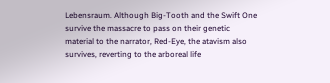Lebensraum. Although Big-Tooth and the Swift One survive the massacre to pass on their genetic material to the narrator, Red-Eye, the atavism also survives, reverting to the arboreal life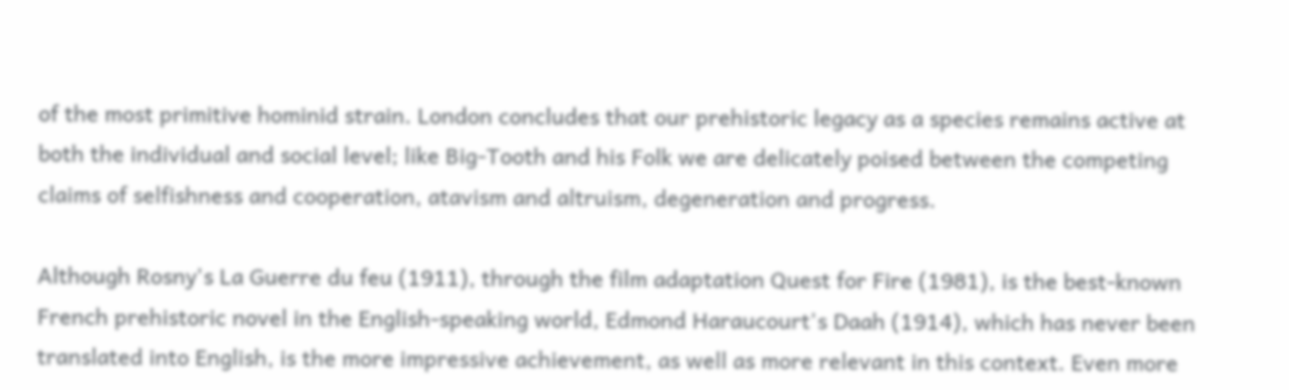of the most primitive hominid strain. London concludes that our prehistoric legacy as a species remains active at both the individual and social level; like Big-Tooth and his Folk we are delicately poised between the competing claims of selfishness and cooperation, atavism and altruism, degeneration and progress.

Although Rosny's La Guerre du feu (1911), through the film adaptation Quest for Fire (1981), is the best-known French prehistoric novel in the English-speaking world, Edmond Haraucourt's Daah (1914), which has never been translated into English, is the more impressive achievement, as well as more relevant in this context. Even more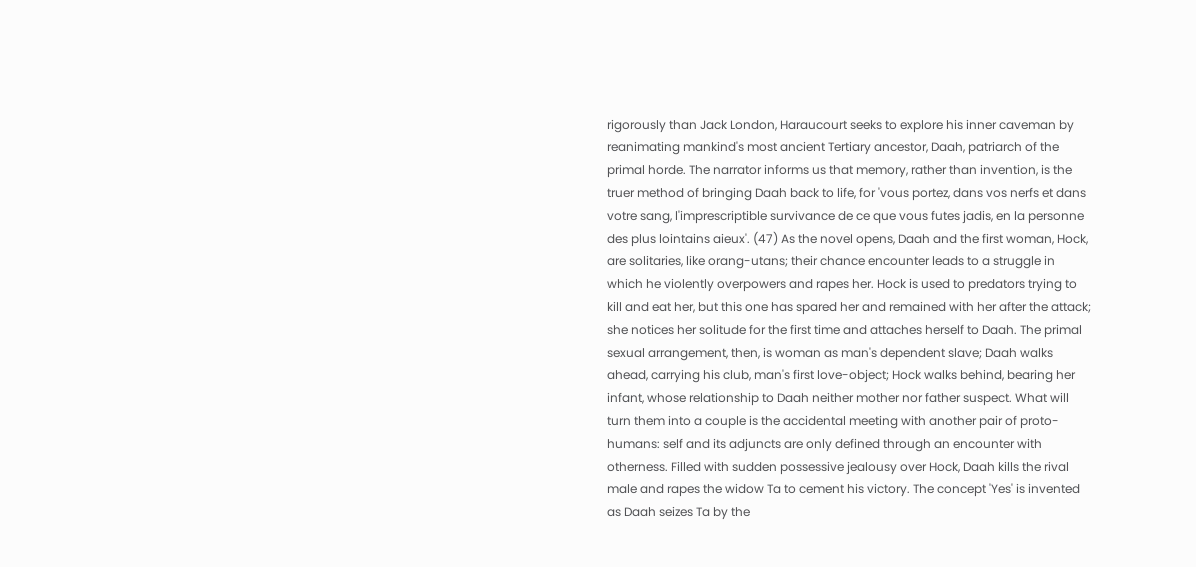rigorously than Jack London, Haraucourt seeks to explore his inner caveman by reanimating mankind's most ancient Tertiary ancestor, Daah, patriarch of the primal horde. The narrator informs us that memory, rather than invention, is the truer method of bringing Daah back to life, for 'vous portez, dans vos nerfs et dans votre sang, l'imprescriptible survivance de ce que vous futes jadis, en la personne des plus lointains aieux'. (47) As the novel opens, Daah and the first woman, Hock, are solitaries, like orang-utans; their chance encounter leads to a struggle in which he violently overpowers and rapes her. Hock is used to predators trying to kill and eat her, but this one has spared her and remained with her after the attack; she notices her solitude for the first time and attaches herself to Daah. The primal sexual arrangement, then, is woman as man's dependent slave; Daah walks ahead, carrying his club, man's first love-object; Hock walks behind, bearing her infant, whose relationship to Daah neither mother nor father suspect. What will turn them into a couple is the accidental meeting with another pair of proto-humans: self and its adjuncts are only defined through an encounter with otherness. Filled with sudden possessive jealousy over Hock, Daah kills the rival male and rapes the widow Ta to cement his victory. The concept 'Yes' is invented as Daah seizes Ta by the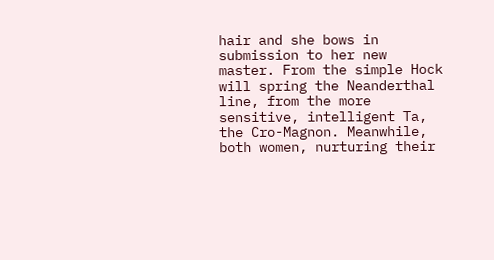hair and she bows in submission to her new master. From the simple Hock will spring the Neanderthal line, from the more sensitive, intelligent Ta, the Cro-Magnon. Meanwhile, both women, nurturing their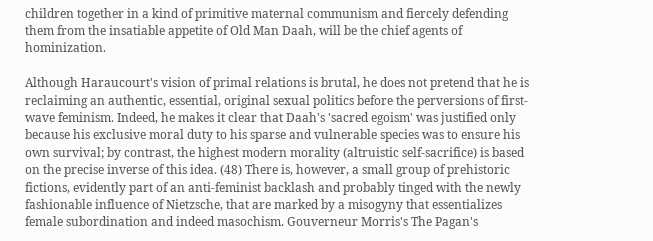children together in a kind of primitive maternal communism and fiercely defending them from the insatiable appetite of Old Man Daah, will be the chief agents of hominization.

Although Haraucourt's vision of primal relations is brutal, he does not pretend that he is reclaiming an authentic, essential, original sexual politics before the perversions of first-wave feminism. Indeed, he makes it clear that Daah's 'sacred egoism' was justified only because his exclusive moral duty to his sparse and vulnerable species was to ensure his own survival; by contrast, the highest modern morality (altruistic self-sacrifice) is based on the precise inverse of this idea. (48) There is, however, a small group of prehistoric fictions, evidently part of an anti-feminist backlash and probably tinged with the newly fashionable influence of Nietzsche, that are marked by a misogyny that essentializes female subordination and indeed masochism. Gouverneur Morris's The Pagan's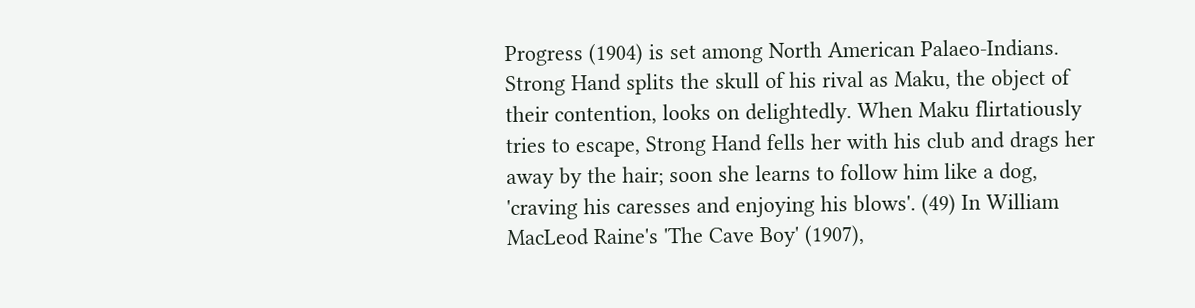Progress (1904) is set among North American Palaeo-Indians. Strong Hand splits the skull of his rival as Maku, the object of their contention, looks on delightedly. When Maku flirtatiously tries to escape, Strong Hand fells her with his club and drags her away by the hair; soon she learns to follow him like a dog, 'craving his caresses and enjoying his blows'. (49) In William MacLeod Raine's 'The Cave Boy' (1907),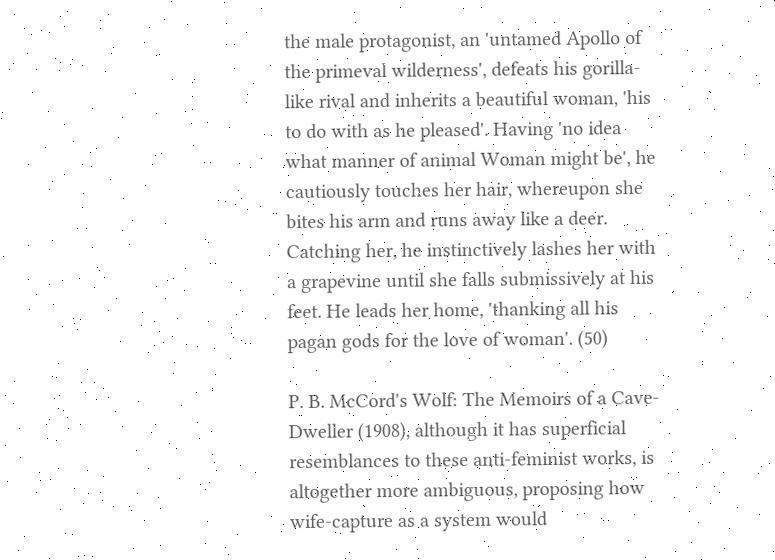the male protagonist, an 'untamed Apollo of the primeval wilderness', defeats his gorilla-like rival and inherits a beautiful woman, 'his to do with as he pleased'. Having 'no idea what manner of animal Woman might be', he cautiously touches her hair, whereupon she bites his arm and runs away like a deer. Catching her, he instinctively lashes her with a grapevine until she falls submissively at his feet. He leads her home, 'thanking all his pagan gods for the love of woman'. (50)

P. B. McCord's Wolf: The Memoirs of a Cave-Dweller (1908), although it has superficial resemblances to these anti-feminist works, is altogether more ambiguous, proposing how wife-capture as a system would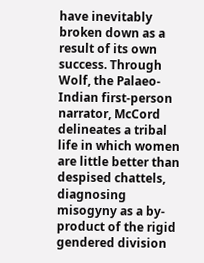have inevitably broken down as a result of its own success. Through Wolf, the Palaeo-Indian first-person narrator, McCord delineates a tribal life in which women are little better than despised chattels, diagnosing misogyny as a by-product of the rigid gendered division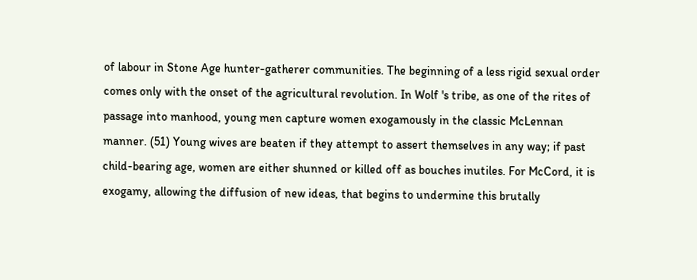of labour in Stone Age hunter-gatherer communities. The beginning of a less rigid sexual order comes only with the onset of the agricultural revolution. In Wolf 's tribe, as one of the rites of passage into manhood, young men capture women exogamously in the classic McLennan manner. (51) Young wives are beaten if they attempt to assert themselves in any way; if past child-bearing age, women are either shunned or killed off as bouches inutiles. For McCord, it is exogamy, allowing the diffusion of new ideas, that begins to undermine this brutally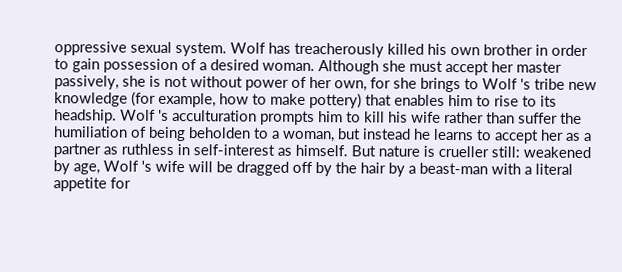oppressive sexual system. Wolf has treacherously killed his own brother in order to gain possession of a desired woman. Although she must accept her master passively, she is not without power of her own, for she brings to Wolf 's tribe new knowledge (for example, how to make pottery) that enables him to rise to its headship. Wolf 's acculturation prompts him to kill his wife rather than suffer the humiliation of being beholden to a woman, but instead he learns to accept her as a partner as ruthless in self-interest as himself. But nature is crueller still: weakened by age, Wolf 's wife will be dragged off by the hair by a beast-man with a literal appetite for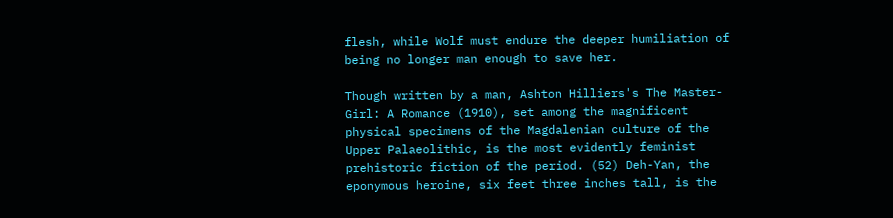flesh, while Wolf must endure the deeper humiliation of being no longer man enough to save her.

Though written by a man, Ashton Hilliers's The Master-Girl: A Romance (1910), set among the magnificent physical specimens of the Magdalenian culture of the Upper Palaeolithic, is the most evidently feminist prehistoric fiction of the period. (52) Deh-Yan, the eponymous heroine, six feet three inches tall, is the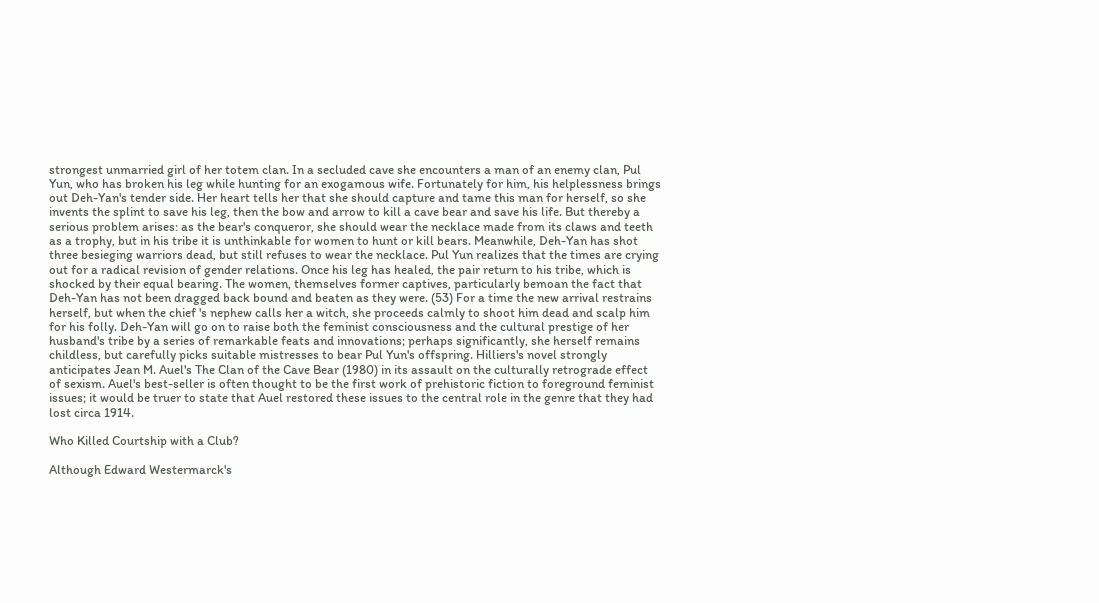strongest unmarried girl of her totem clan. In a secluded cave she encounters a man of an enemy clan, Pul Yun, who has broken his leg while hunting for an exogamous wife. Fortunately for him, his helplessness brings out Deh-Yan's tender side. Her heart tells her that she should capture and tame this man for herself, so she invents the splint to save his leg, then the bow and arrow to kill a cave bear and save his life. But thereby a serious problem arises: as the bear's conqueror, she should wear the necklace made from its claws and teeth as a trophy, but in his tribe it is unthinkable for women to hunt or kill bears. Meanwhile, Deh-Yan has shot three besieging warriors dead, but still refuses to wear the necklace. Pul Yun realizes that the times are crying out for a radical revision of gender relations. Once his leg has healed, the pair return to his tribe, which is shocked by their equal bearing. The women, themselves former captives, particularly bemoan the fact that Deh-Yan has not been dragged back bound and beaten as they were. (53) For a time the new arrival restrains herself, but when the chief 's nephew calls her a witch, she proceeds calmly to shoot him dead and scalp him for his folly. Deh-Yan will go on to raise both the feminist consciousness and the cultural prestige of her husband's tribe by a series of remarkable feats and innovations; perhaps significantly, she herself remains childless, but carefully picks suitable mistresses to bear Pul Yun's offspring. Hilliers's novel strongly anticipates Jean M. Auel's The Clan of the Cave Bear (1980) in its assault on the culturally retrograde effect of sexism. Auel's best-seller is often thought to be the first work of prehistoric fiction to foreground feminist issues; it would be truer to state that Auel restored these issues to the central role in the genre that they had lost circa 1914.

Who Killed Courtship with a Club?

Although Edward Westermarck's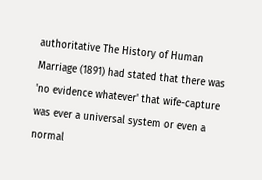authoritative The History of Human Marriage (1891) had stated that there was 'no evidence whatever' that wife-capture was ever a universal system or even a normal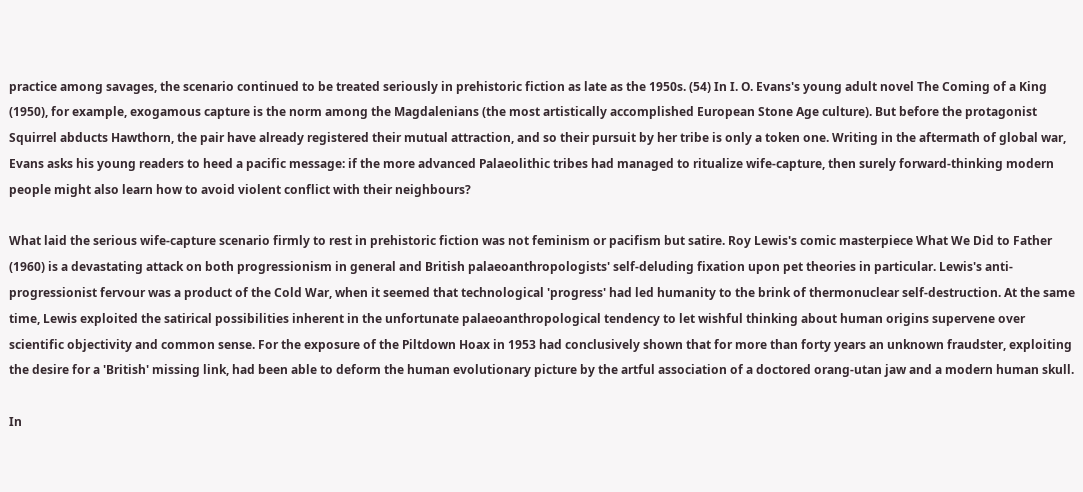practice among savages, the scenario continued to be treated seriously in prehistoric fiction as late as the 1950s. (54) In I. O. Evans's young adult novel The Coming of a King (1950), for example, exogamous capture is the norm among the Magdalenians (the most artistically accomplished European Stone Age culture). But before the protagonist Squirrel abducts Hawthorn, the pair have already registered their mutual attraction, and so their pursuit by her tribe is only a token one. Writing in the aftermath of global war, Evans asks his young readers to heed a pacific message: if the more advanced Palaeolithic tribes had managed to ritualize wife-capture, then surely forward-thinking modern people might also learn how to avoid violent conflict with their neighbours?

What laid the serious wife-capture scenario firmly to rest in prehistoric fiction was not feminism or pacifism but satire. Roy Lewis's comic masterpiece What We Did to Father (1960) is a devastating attack on both progressionism in general and British palaeoanthropologists' self-deluding fixation upon pet theories in particular. Lewis's anti-progressionist fervour was a product of the Cold War, when it seemed that technological 'progress' had led humanity to the brink of thermonuclear self-destruction. At the same time, Lewis exploited the satirical possibilities inherent in the unfortunate palaeoanthropological tendency to let wishful thinking about human origins supervene over scientific objectivity and common sense. For the exposure of the Piltdown Hoax in 1953 had conclusively shown that for more than forty years an unknown fraudster, exploiting the desire for a 'British' missing link, had been able to deform the human evolutionary picture by the artful association of a doctored orang-utan jaw and a modern human skull.

In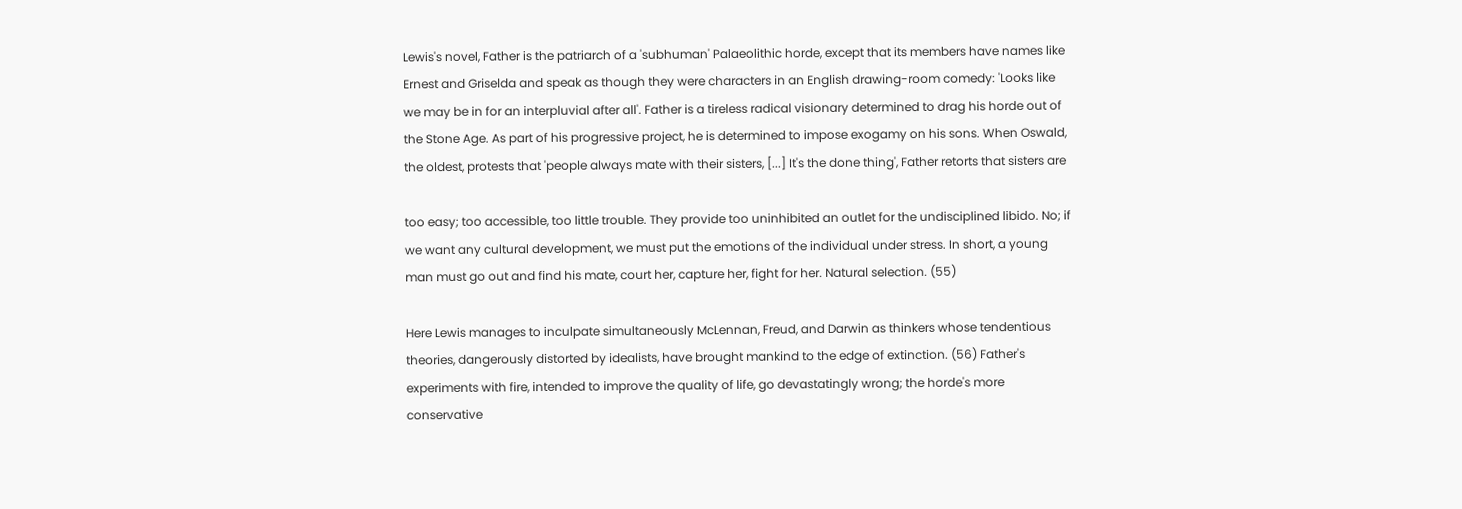Lewis's novel, Father is the patriarch of a 'subhuman' Palaeolithic horde, except that its members have names like Ernest and Griselda and speak as though they were characters in an English drawing-room comedy: 'Looks like we may be in for an interpluvial after all'. Father is a tireless radical visionary determined to drag his horde out of the Stone Age. As part of his progressive project, he is determined to impose exogamy on his sons. When Oswald, the oldest, protests that 'people always mate with their sisters, [...] It's the done thing', Father retorts that sisters are

too easy; too accessible, too little trouble. They provide too uninhibited an outlet for the undisciplined libido. No; if we want any cultural development, we must put the emotions of the individual under stress. In short, a young man must go out and find his mate, court her, capture her, fight for her. Natural selection. (55)

Here Lewis manages to inculpate simultaneously McLennan, Freud, and Darwin as thinkers whose tendentious theories, dangerously distorted by idealists, have brought mankind to the edge of extinction. (56) Father's experiments with fire, intended to improve the quality of life, go devastatingly wrong; the horde's more conservative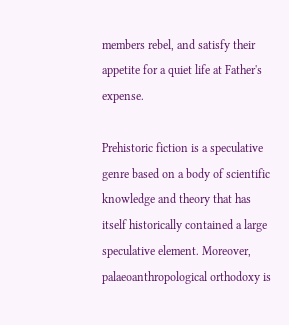members rebel, and satisfy their appetite for a quiet life at Father's expense.

Prehistoric fiction is a speculative genre based on a body of scientific knowledge and theory that has itself historically contained a large speculative element. Moreover, palaeoanthropological orthodoxy is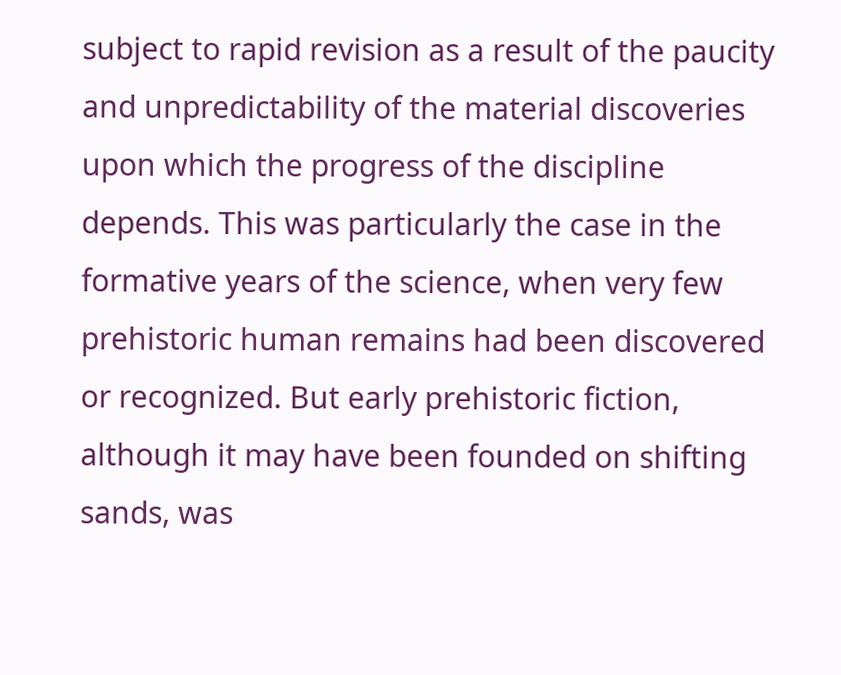subject to rapid revision as a result of the paucity and unpredictability of the material discoveries upon which the progress of the discipline depends. This was particularly the case in the formative years of the science, when very few prehistoric human remains had been discovered or recognized. But early prehistoric fiction, although it may have been founded on shifting sands, was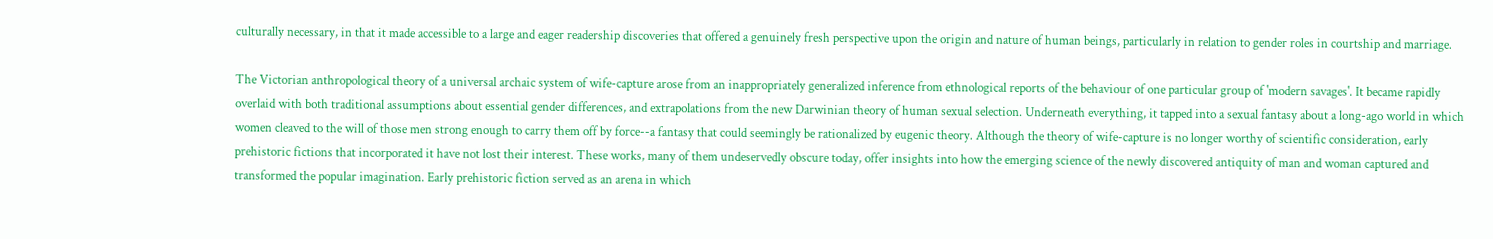culturally necessary, in that it made accessible to a large and eager readership discoveries that offered a genuinely fresh perspective upon the origin and nature of human beings, particularly in relation to gender roles in courtship and marriage.

The Victorian anthropological theory of a universal archaic system of wife-capture arose from an inappropriately generalized inference from ethnological reports of the behaviour of one particular group of 'modern savages'. It became rapidly overlaid with both traditional assumptions about essential gender differences, and extrapolations from the new Darwinian theory of human sexual selection. Underneath everything, it tapped into a sexual fantasy about a long-ago world in which women cleaved to the will of those men strong enough to carry them off by force--a fantasy that could seemingly be rationalized by eugenic theory. Although the theory of wife-capture is no longer worthy of scientific consideration, early prehistoric fictions that incorporated it have not lost their interest. These works, many of them undeservedly obscure today, offer insights into how the emerging science of the newly discovered antiquity of man and woman captured and transformed the popular imagination. Early prehistoric fiction served as an arena in which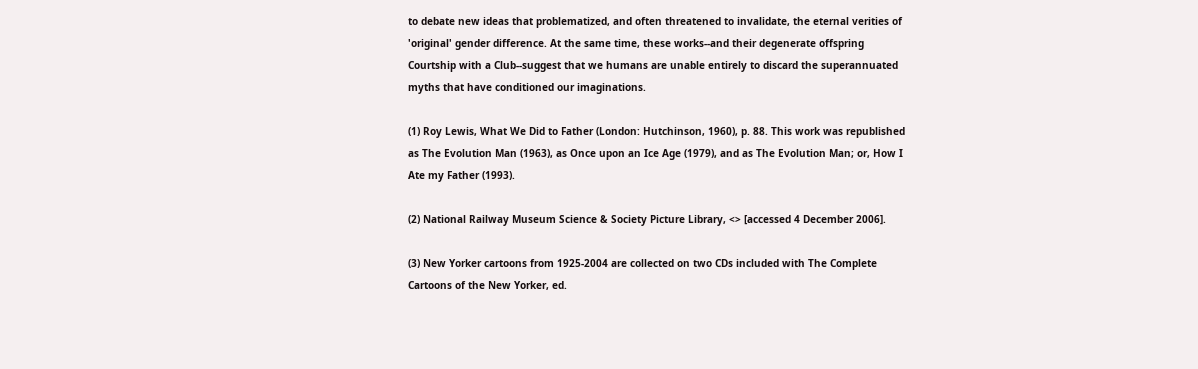to debate new ideas that problematized, and often threatened to invalidate, the eternal verities of 'original' gender difference. At the same time, these works--and their degenerate offspring Courtship with a Club--suggest that we humans are unable entirely to discard the superannuated myths that have conditioned our imaginations.

(1) Roy Lewis, What We Did to Father (London: Hutchinson, 1960), p. 88. This work was republished as The Evolution Man (1963), as Once upon an Ice Age (1979), and as The Evolution Man; or, How I Ate my Father (1993).

(2) National Railway Museum Science & Society Picture Library, <> [accessed 4 December 2006].

(3) New Yorker cartoons from 1925-2004 are collected on two CDs included with The Complete Cartoons of the New Yorker, ed.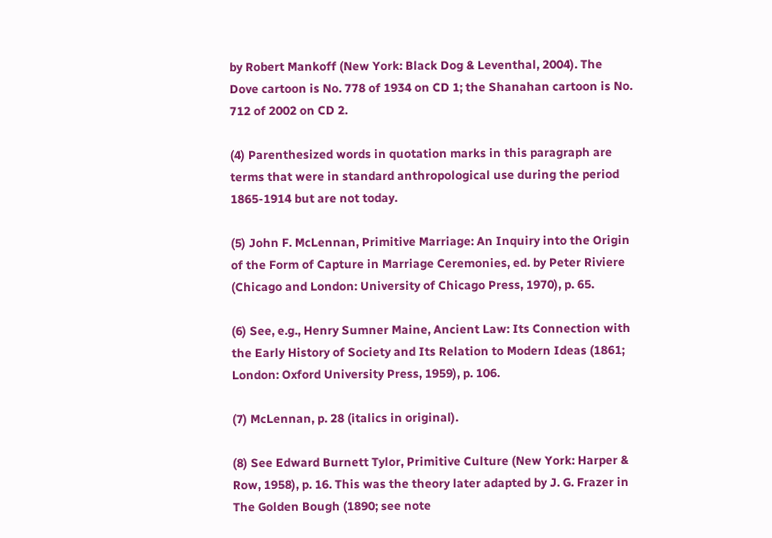by Robert Mankoff (New York: Black Dog & Leventhal, 2004). The Dove cartoon is No. 778 of 1934 on CD 1; the Shanahan cartoon is No. 712 of 2002 on CD 2.

(4) Parenthesized words in quotation marks in this paragraph are terms that were in standard anthropological use during the period 1865-1914 but are not today.

(5) John F. McLennan, Primitive Marriage: An Inquiry into the Origin of the Form of Capture in Marriage Ceremonies, ed. by Peter Riviere (Chicago and London: University of Chicago Press, 1970), p. 65.

(6) See, e.g., Henry Sumner Maine, Ancient Law: Its Connection with the Early History of Society and Its Relation to Modern Ideas (1861; London: Oxford University Press, 1959), p. 106.

(7) McLennan, p. 28 (italics in original).

(8) See Edward Burnett Tylor, Primitive Culture (New York: Harper & Row, 1958), p. 16. This was the theory later adapted by J. G. Frazer in The Golden Bough (1890; see note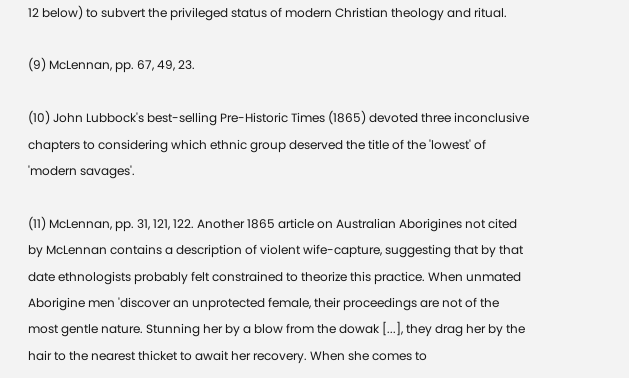12 below) to subvert the privileged status of modern Christian theology and ritual.

(9) McLennan, pp. 67, 49, 23.

(10) John Lubbock's best-selling Pre-Historic Times (1865) devoted three inconclusive chapters to considering which ethnic group deserved the title of the 'lowest' of 'modern savages'.

(11) McLennan, pp. 31, 121, 122. Another 1865 article on Australian Aborigines not cited by McLennan contains a description of violent wife-capture, suggesting that by that date ethnologists probably felt constrained to theorize this practice. When unmated Aborigine men 'discover an unprotected female, their proceedings are not of the most gentle nature. Stunning her by a blow from the dowak [...], they drag her by the hair to the nearest thicket to await her recovery. When she comes to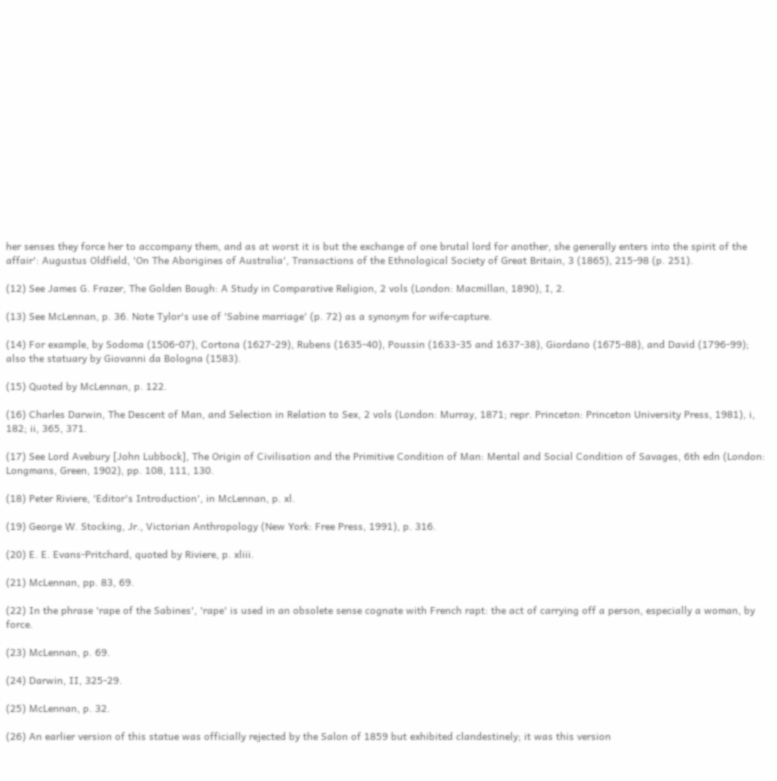her senses they force her to accompany them, and as at worst it is but the exchange of one brutal lord for another, she generally enters into the spirit of the affair': Augustus Oldfield, 'On The Aborigines of Australia', Transactions of the Ethnological Society of Great Britain, 3 (1865), 215-98 (p. 251).

(12) See James G. Frazer, The Golden Bough: A Study in Comparative Religion, 2 vols (London: Macmillan, 1890), I, 2.

(13) See McLennan, p. 36. Note Tylor's use of 'Sabine marriage' (p. 72) as a synonym for wife-capture.

(14) For example, by Sodoma (1506-07), Cortona (1627-29), Rubens (1635-40), Poussin (1633-35 and 1637-38), Giordano (1675-88), and David (1796-99); also the statuary by Giovanni da Bologna (1583).

(15) Quoted by McLennan, p. 122.

(16) Charles Darwin, The Descent of Man, and Selection in Relation to Sex, 2 vols (London: Murray, 1871; repr. Princeton: Princeton University Press, 1981), i, 182; ii, 365, 371.

(17) See Lord Avebury [John Lubbock], The Origin of Civilisation and the Primitive Condition of Man: Mental and Social Condition of Savages, 6th edn (London: Longmans, Green, 1902), pp. 108, 111, 130.

(18) Peter Riviere, 'Editor's Introduction', in McLennan, p. xl.

(19) George W. Stocking, Jr., Victorian Anthropology (New York: Free Press, 1991), p. 316.

(20) E. E. Evans-Pritchard, quoted by Riviere, p. xliii.

(21) McLennan, pp. 83, 69.

(22) In the phrase 'rape of the Sabines', 'rape' is used in an obsolete sense cognate with French rapt: the act of carrying off a person, especially a woman, by force.

(23) McLennan, p. 69.

(24) Darwin, II, 325-29.

(25) McLennan, p. 32.

(26) An earlier version of this statue was officially rejected by the Salon of 1859 but exhibited clandestinely; it was this version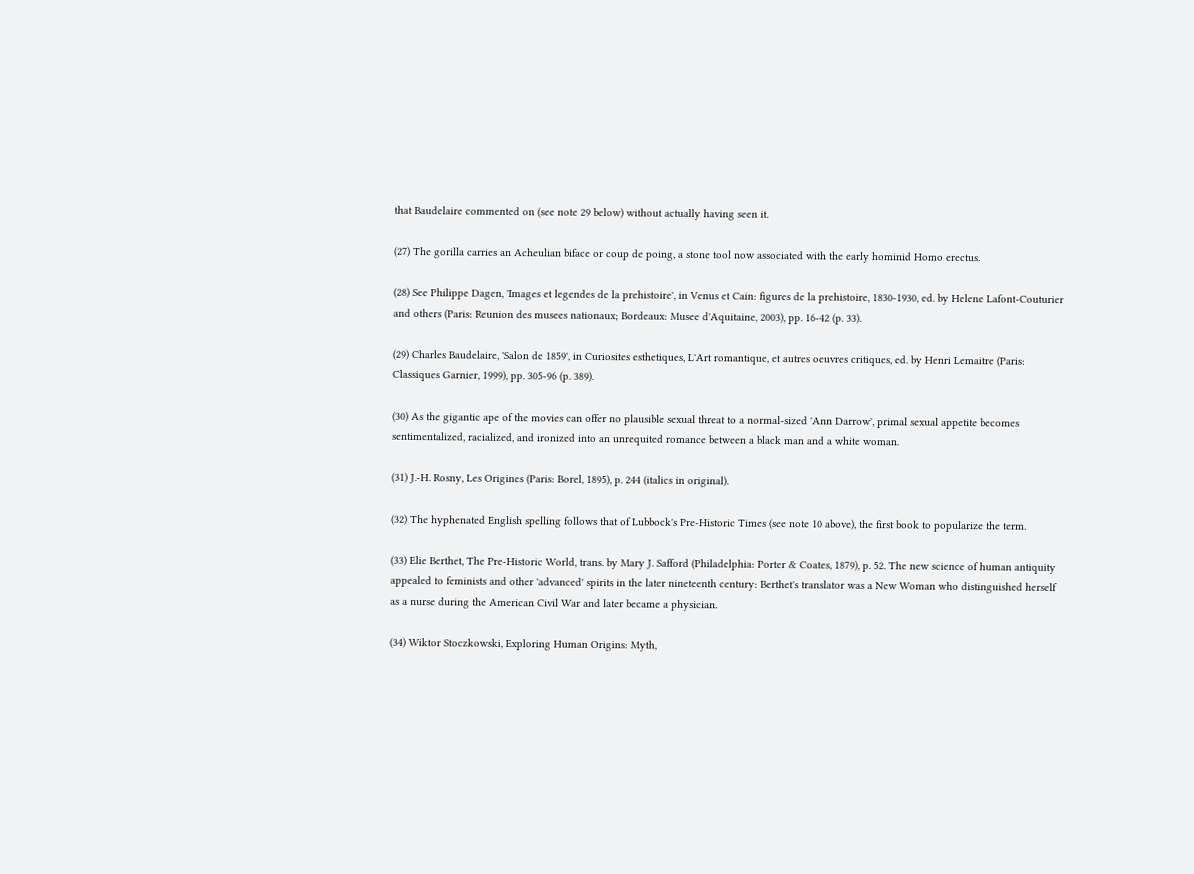that Baudelaire commented on (see note 29 below) without actually having seen it.

(27) The gorilla carries an Acheulian biface or coup de poing, a stone tool now associated with the early hominid Homo erectus.

(28) See Philippe Dagen, 'Images et legendes de la prehistoire', in Venus et Cain: figures de la prehistoire, 1830-1930, ed. by Helene Lafont-Couturier and others (Paris: Reunion des musees nationaux; Bordeaux: Musee d'Aquitaine, 2003), pp. 16-42 (p. 33).

(29) Charles Baudelaire, 'Salon de 1859', in Curiosites esthetiques, L'Art romantique, et autres oeuvres critiques, ed. by Henri Lemaitre (Paris: Classiques Garnier, 1999), pp. 305-96 (p. 389).

(30) As the gigantic ape of the movies can offer no plausible sexual threat to a normal-sized 'Ann Darrow', primal sexual appetite becomes sentimentalized, racialized, and ironized into an unrequited romance between a black man and a white woman.

(31) J.-H. Rosny, Les Origines (Paris: Borel, 1895), p. 244 (italics in original).

(32) The hyphenated English spelling follows that of Lubbock's Pre-Historic Times (see note 10 above), the first book to popularize the term.

(33) Elie Berthet, The Pre-Historic World, trans. by Mary J. Safford (Philadelphia: Porter & Coates, 1879), p. 52. The new science of human antiquity appealed to feminists and other 'advanced' spirits in the later nineteenth century: Berthet's translator was a New Woman who distinguished herself as a nurse during the American Civil War and later became a physician.

(34) Wiktor Stoczkowski, Exploring Human Origins: Myth,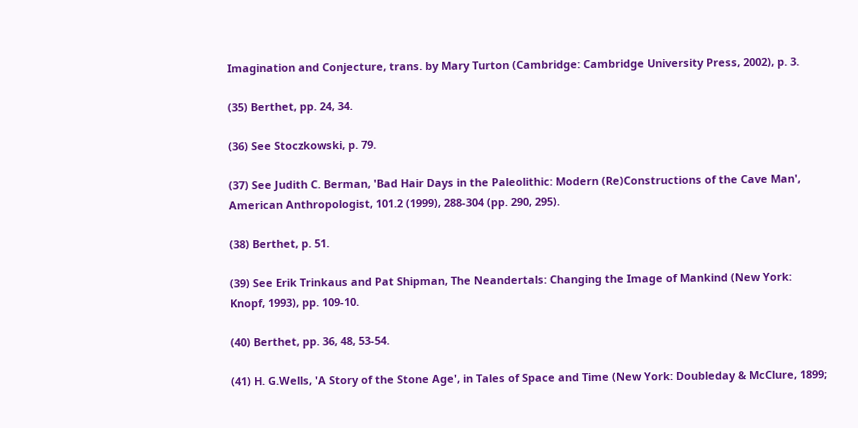Imagination and Conjecture, trans. by Mary Turton (Cambridge: Cambridge University Press, 2002), p. 3.

(35) Berthet, pp. 24, 34.

(36) See Stoczkowski, p. 79.

(37) See Judith C. Berman, 'Bad Hair Days in the Paleolithic: Modern (Re)Constructions of the Cave Man', American Anthropologist, 101.2 (1999), 288-304 (pp. 290, 295).

(38) Berthet, p. 51.

(39) See Erik Trinkaus and Pat Shipman, The Neandertals: Changing the Image of Mankind (New York: Knopf, 1993), pp. 109-10.

(40) Berthet, pp. 36, 48, 53-54.

(41) H. G.Wells, 'A Story of the Stone Age', in Tales of Space and Time (New York: Doubleday & McClure, 1899;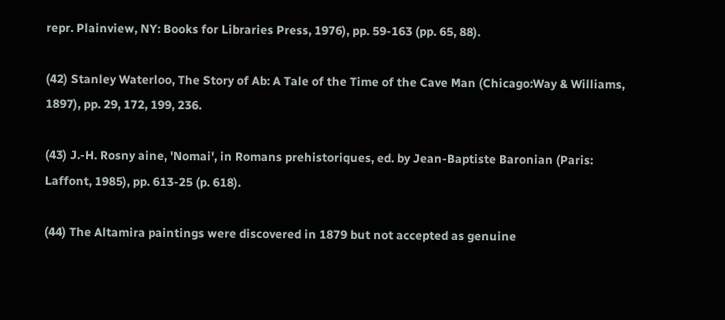repr. Plainview, NY: Books for Libraries Press, 1976), pp. 59-163 (pp. 65, 88).

(42) Stanley Waterloo, The Story of Ab: A Tale of the Time of the Cave Man (Chicago:Way & Williams, 1897), pp. 29, 172, 199, 236.

(43) J.-H. Rosny aine, 'Nomai', in Romans prehistoriques, ed. by Jean-Baptiste Baronian (Paris: Laffont, 1985), pp. 613-25 (p. 618).

(44) The Altamira paintings were discovered in 1879 but not accepted as genuine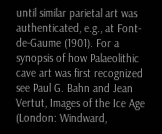until similar parietal art was authenticated, e.g., at Font-de-Gaume (1901). For a synopsis of how Palaeolithic cave art was first recognized see Paul G. Bahn and Jean Vertut, Images of the Ice Age (London: Windward,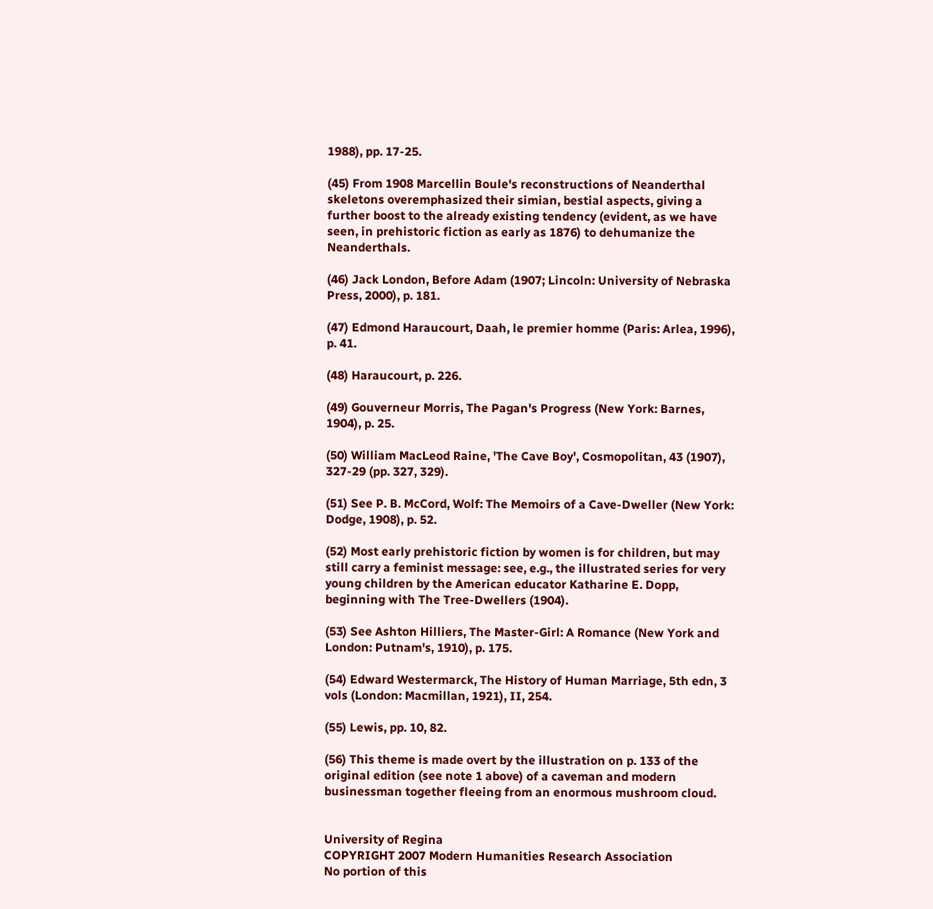1988), pp. 17-25.

(45) From 1908 Marcellin Boule's reconstructions of Neanderthal skeletons overemphasized their simian, bestial aspects, giving a further boost to the already existing tendency (evident, as we have seen, in prehistoric fiction as early as 1876) to dehumanize the Neanderthals.

(46) Jack London, Before Adam (1907; Lincoln: University of Nebraska Press, 2000), p. 181.

(47) Edmond Haraucourt, Daah, le premier homme (Paris: Arlea, 1996), p. 41.

(48) Haraucourt, p. 226.

(49) Gouverneur Morris, The Pagan's Progress (New York: Barnes, 1904), p. 25.

(50) William MacLeod Raine, 'The Cave Boy', Cosmopolitan, 43 (1907), 327-29 (pp. 327, 329).

(51) See P. B. McCord, Wolf: The Memoirs of a Cave-Dweller (New York: Dodge, 1908), p. 52.

(52) Most early prehistoric fiction by women is for children, but may still carry a feminist message: see, e.g., the illustrated series for very young children by the American educator Katharine E. Dopp, beginning with The Tree-Dwellers (1904).

(53) See Ashton Hilliers, The Master-Girl: A Romance (New York and London: Putnam's, 1910), p. 175.

(54) Edward Westermarck, The History of Human Marriage, 5th edn, 3 vols (London: Macmillan, 1921), II, 254.

(55) Lewis, pp. 10, 82.

(56) This theme is made overt by the illustration on p. 133 of the original edition (see note 1 above) of a caveman and modern businessman together fleeing from an enormous mushroom cloud.


University of Regina
COPYRIGHT 2007 Modern Humanities Research Association
No portion of this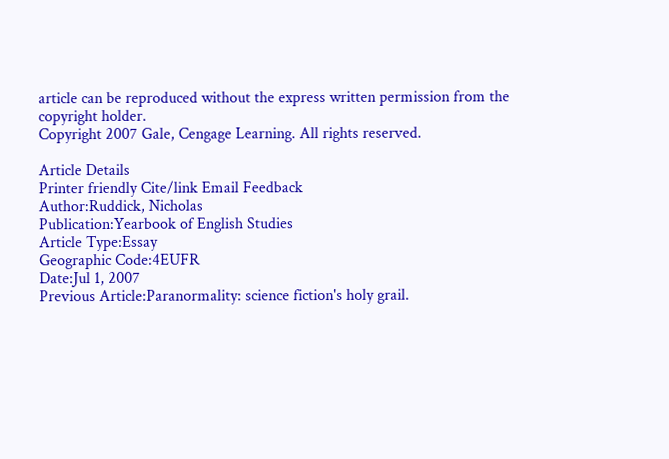article can be reproduced without the express written permission from the copyright holder.
Copyright 2007 Gale, Cengage Learning. All rights reserved.

Article Details
Printer friendly Cite/link Email Feedback
Author:Ruddick, Nicholas
Publication:Yearbook of English Studies
Article Type:Essay
Geographic Code:4EUFR
Date:Jul 1, 2007
Previous Article:Paranormality: science fiction's holy grail.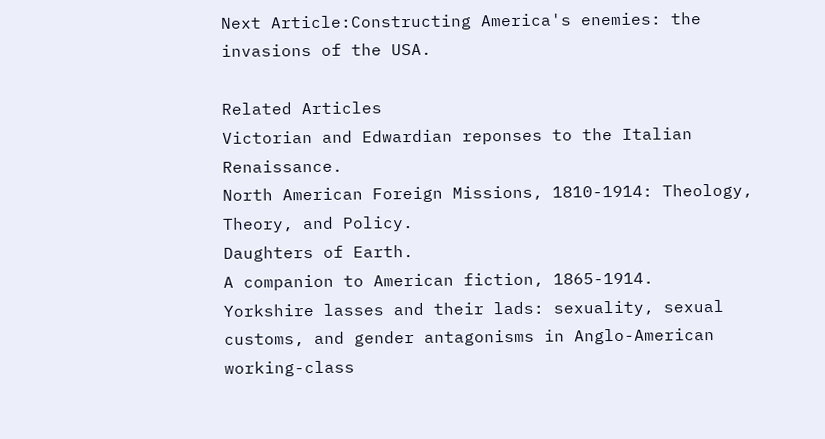Next Article:Constructing America's enemies: the invasions of the USA.

Related Articles
Victorian and Edwardian reponses to the Italian Renaissance.
North American Foreign Missions, 1810-1914: Theology, Theory, and Policy.
Daughters of Earth.
A companion to American fiction, 1865-1914.
Yorkshire lasses and their lads: sexuality, sexual customs, and gender antagonisms in Anglo-American working-class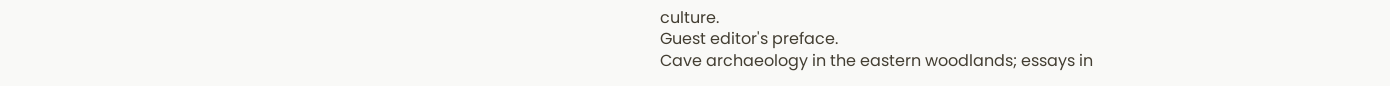culture.
Guest editor's preface.
Cave archaeology in the eastern woodlands; essays in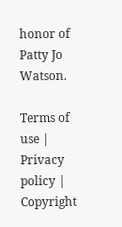honor of Patty Jo Watson.

Terms of use | Privacy policy | Copyright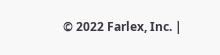© 2022 Farlex, Inc. |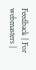Feedback | For webmasters |